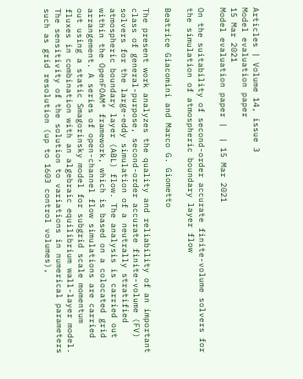Articles | Volume 14, issue 3
Model evaluation paper
15 Mar 2021
Model evaluation paper |  | 15 Mar 2021

On the suitability of second-order accurate finite-volume solvers for the simulation of atmospheric boundary layer flow

Beatrice Giacomini and Marco G. Giometto

The present work analyzes the quality and reliability of an important class of general-purpose, second-order accurate finite-volume (FV) solvers for the large-eddy simulation of a neutrally stratified atmospheric boundary layer (ABL) flow. The analysis is carried out within the OpenFOAM® framework, which is based on a colocated grid arrangement. A series of open-channel flow simulations are carried out using a static Smagorinsky model for subgrid scale momentum fluxes in combination with an algebraic equilibrium wall-layer model. The sensitivity of the solution to variations in numerical parameters such as grid resolution (up to 1603 control volumes),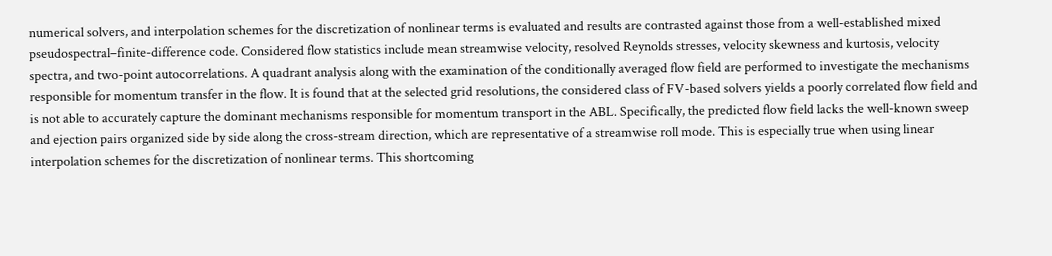numerical solvers, and interpolation schemes for the discretization of nonlinear terms is evaluated and results are contrasted against those from a well-established mixed pseudospectral–finite-difference code. Considered flow statistics include mean streamwise velocity, resolved Reynolds stresses, velocity skewness and kurtosis, velocity spectra, and two-point autocorrelations. A quadrant analysis along with the examination of the conditionally averaged flow field are performed to investigate the mechanisms responsible for momentum transfer in the flow. It is found that at the selected grid resolutions, the considered class of FV-based solvers yields a poorly correlated flow field and is not able to accurately capture the dominant mechanisms responsible for momentum transport in the ABL. Specifically, the predicted flow field lacks the well-known sweep and ejection pairs organized side by side along the cross-stream direction, which are representative of a streamwise roll mode. This is especially true when using linear interpolation schemes for the discretization of nonlinear terms. This shortcoming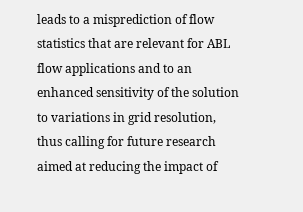leads to a misprediction of flow statistics that are relevant for ABL flow applications and to an enhanced sensitivity of the solution to variations in grid resolution, thus calling for future research aimed at reducing the impact of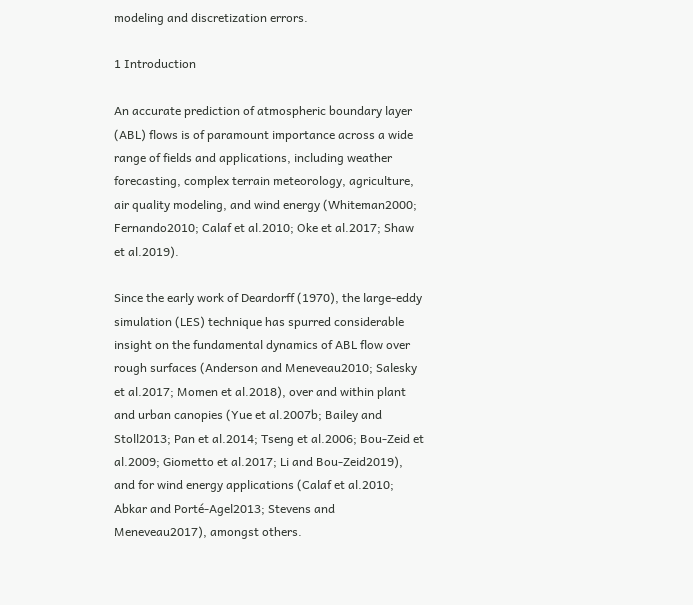modeling and discretization errors.

1 Introduction

An accurate prediction of atmospheric boundary layer (ABL) flows is of paramount importance across a wide range of fields and applications, including weather forecasting, complex terrain meteorology, agriculture, air quality modeling, and wind energy (Whiteman2000; Fernando2010; Calaf et al.2010; Oke et al.2017; Shaw et al.2019).

Since the early work of Deardorff (1970), the large-eddy simulation (LES) technique has spurred considerable insight on the fundamental dynamics of ABL flow over rough surfaces (Anderson and Meneveau2010; Salesky et al.2017; Momen et al.2018), over and within plant and urban canopies (Yue et al.2007b; Bailey and Stoll2013; Pan et al.2014; Tseng et al.2006; Bou-Zeid et al.2009; Giometto et al.2017; Li and Bou-Zeid2019), and for wind energy applications (Calaf et al.2010; Abkar and Porté-Agel2013; Stevens and Meneveau2017), amongst others.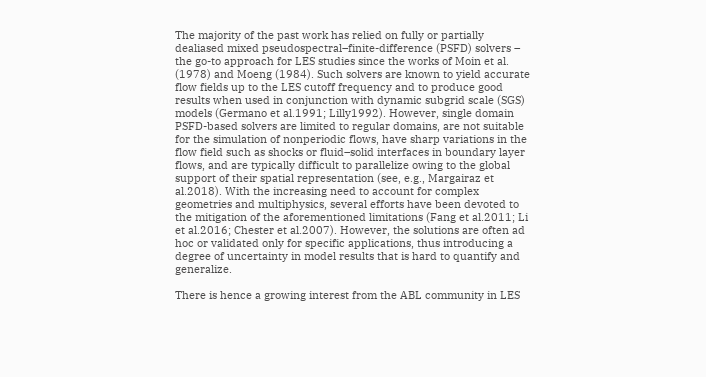The majority of the past work has relied on fully or partially dealiased mixed pseudospectral–finite-difference (PSFD) solvers – the go-to approach for LES studies since the works of Moin et al. (1978) and Moeng (1984). Such solvers are known to yield accurate flow fields up to the LES cutoff frequency and to produce good results when used in conjunction with dynamic subgrid scale (SGS) models (Germano et al.1991; Lilly1992). However, single domain PSFD-based solvers are limited to regular domains, are not suitable for the simulation of nonperiodic flows, have sharp variations in the flow field such as shocks or fluid–solid interfaces in boundary layer flows, and are typically difficult to parallelize owing to the global support of their spatial representation (see, e.g., Margairaz et al.2018). With the increasing need to account for complex geometries and multiphysics, several efforts have been devoted to the mitigation of the aforementioned limitations (Fang et al.2011; Li et al.2016; Chester et al.2007). However, the solutions are often ad hoc or validated only for specific applications, thus introducing a degree of uncertainty in model results that is hard to quantify and generalize.

There is hence a growing interest from the ABL community in LES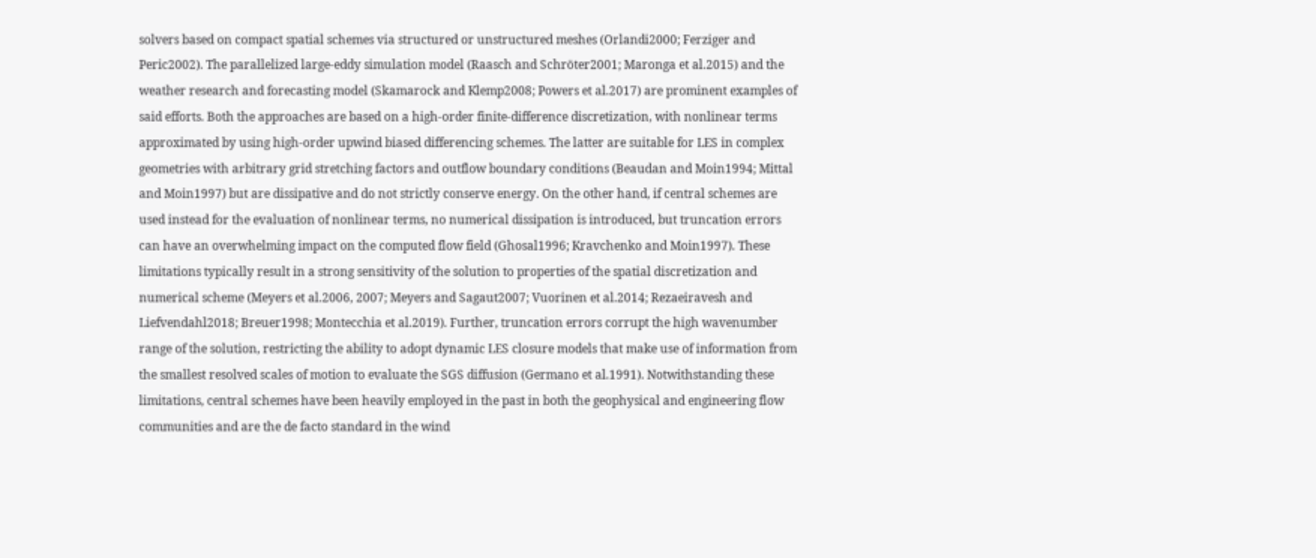solvers based on compact spatial schemes via structured or unstructured meshes (Orlandi2000; Ferziger and Peric2002). The parallelized large-eddy simulation model (Raasch and Schröter2001; Maronga et al.2015) and the weather research and forecasting model (Skamarock and Klemp2008; Powers et al.2017) are prominent examples of said efforts. Both the approaches are based on a high-order finite-difference discretization, with nonlinear terms approximated by using high-order upwind biased differencing schemes. The latter are suitable for LES in complex geometries with arbitrary grid stretching factors and outflow boundary conditions (Beaudan and Moin1994; Mittal and Moin1997) but are dissipative and do not strictly conserve energy. On the other hand, if central schemes are used instead for the evaluation of nonlinear terms, no numerical dissipation is introduced, but truncation errors can have an overwhelming impact on the computed flow field (Ghosal1996; Kravchenko and Moin1997). These limitations typically result in a strong sensitivity of the solution to properties of the spatial discretization and numerical scheme (Meyers et al.2006, 2007; Meyers and Sagaut2007; Vuorinen et al.2014; Rezaeiravesh and Liefvendahl2018; Breuer1998; Montecchia et al.2019). Further, truncation errors corrupt the high wavenumber range of the solution, restricting the ability to adopt dynamic LES closure models that make use of information from the smallest resolved scales of motion to evaluate the SGS diffusion (Germano et al.1991). Notwithstanding these limitations, central schemes have been heavily employed in the past in both the geophysical and engineering flow communities and are the de facto standard in the wind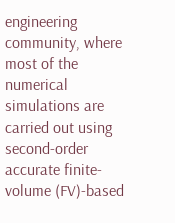engineering community, where most of the numerical simulations are carried out using second-order accurate finite-volume (FV)-based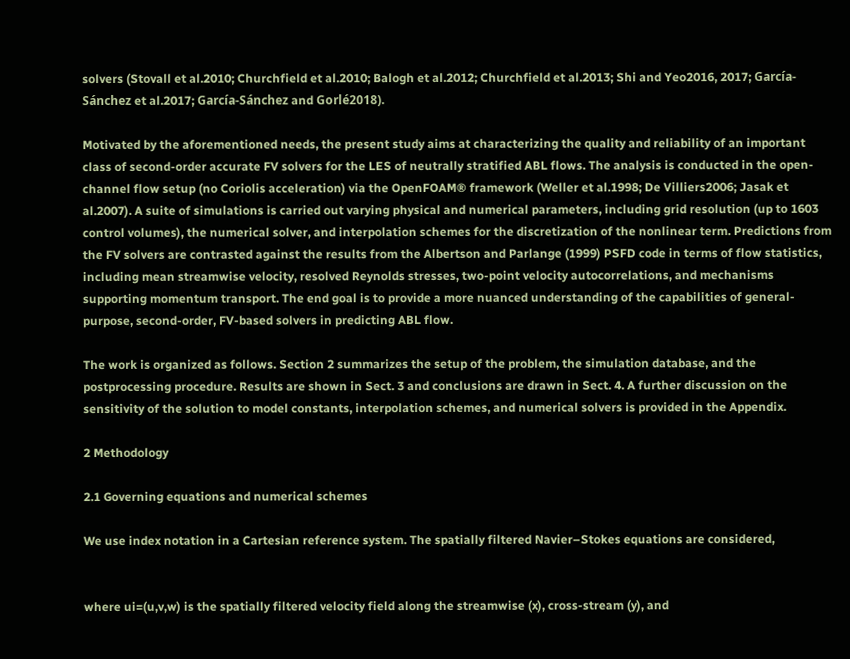solvers (Stovall et al.2010; Churchfield et al.2010; Balogh et al.2012; Churchfield et al.2013; Shi and Yeo2016, 2017; García-Sánchez et al.2017; García-Sánchez and Gorlé2018).

Motivated by the aforementioned needs, the present study aims at characterizing the quality and reliability of an important class of second-order accurate FV solvers for the LES of neutrally stratified ABL flows. The analysis is conducted in the open-channel flow setup (no Coriolis acceleration) via the OpenFOAM® framework (Weller et al.1998; De Villiers2006; Jasak et al.2007). A suite of simulations is carried out varying physical and numerical parameters, including grid resolution (up to 1603 control volumes), the numerical solver, and interpolation schemes for the discretization of the nonlinear term. Predictions from the FV solvers are contrasted against the results from the Albertson and Parlange (1999) PSFD code in terms of flow statistics, including mean streamwise velocity, resolved Reynolds stresses, two-point velocity autocorrelations, and mechanisms supporting momentum transport. The end goal is to provide a more nuanced understanding of the capabilities of general-purpose, second-order, FV-based solvers in predicting ABL flow.

The work is organized as follows. Section 2 summarizes the setup of the problem, the simulation database, and the postprocessing procedure. Results are shown in Sect. 3 and conclusions are drawn in Sect. 4. A further discussion on the sensitivity of the solution to model constants, interpolation schemes, and numerical solvers is provided in the Appendix.

2 Methodology

2.1 Governing equations and numerical schemes

We use index notation in a Cartesian reference system. The spatially filtered Navier–Stokes equations are considered,


where ui=(u,v,w) is the spatially filtered velocity field along the streamwise (x), cross-stream (y), and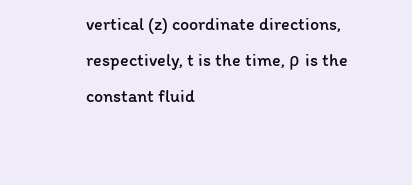vertical (z) coordinate directions, respectively, t is the time, ρ is the constant fluid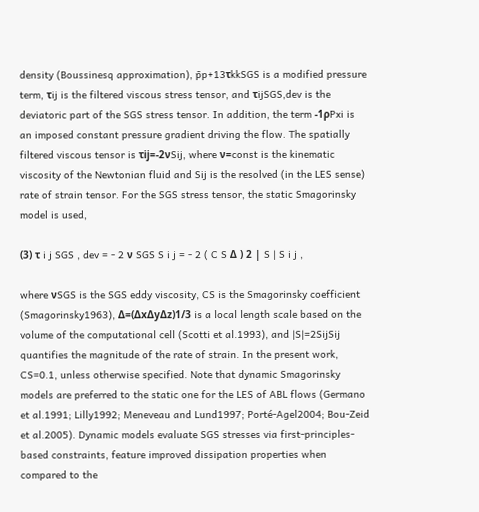density (Boussinesq approximation), p̃p+13τkkSGS is a modified pressure term, τij is the filtered viscous stress tensor, and τijSGS,dev is the deviatoric part of the SGS stress tensor. In addition, the term -1ρPxi is an imposed constant pressure gradient driving the flow. The spatially filtered viscous tensor is τij=-2νSij, where ν=const is the kinematic viscosity of the Newtonian fluid and Sij is the resolved (in the LES sense) rate of strain tensor. For the SGS stress tensor, the static Smagorinsky model is used,

(3) τ i j SGS , dev = - 2 ν SGS S i j = - 2 ( C S Δ ) 2 | S | S i j ,

where νSGS is the SGS eddy viscosity, CS is the Smagorinsky coefficient (Smagorinsky1963), Δ=(ΔxΔyΔz)1/3 is a local length scale based on the volume of the computational cell (Scotti et al.1993), and |S|=2SijSij quantifies the magnitude of the rate of strain. In the present work, CS=0.1, unless otherwise specified. Note that dynamic Smagorinsky models are preferred to the static one for the LES of ABL flows (Germano et al.1991; Lilly1992; Meneveau and Lund1997; Porté-Agel2004; Bou-Zeid et al.2005). Dynamic models evaluate SGS stresses via first-principles-based constraints, feature improved dissipation properties when compared to the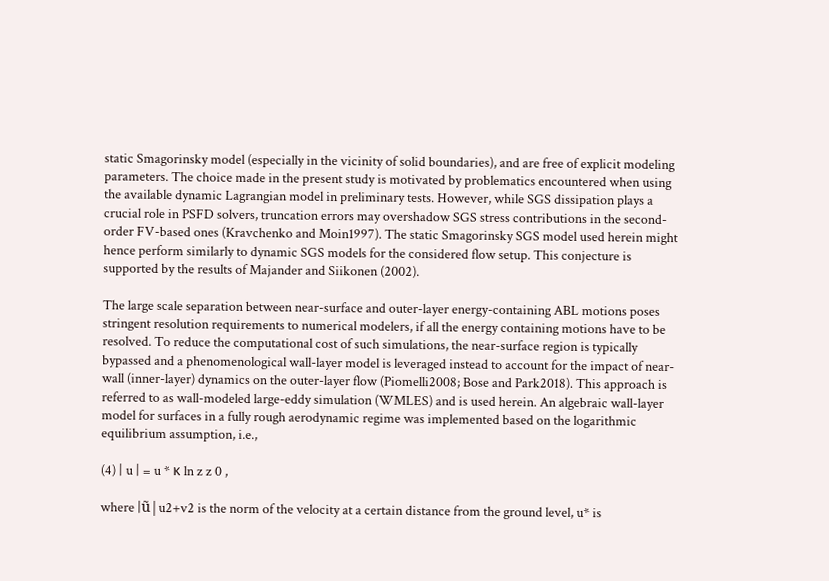static Smagorinsky model (especially in the vicinity of solid boundaries), and are free of explicit modeling parameters. The choice made in the present study is motivated by problematics encountered when using the available dynamic Lagrangian model in preliminary tests. However, while SGS dissipation plays a crucial role in PSFD solvers, truncation errors may overshadow SGS stress contributions in the second-order FV-based ones (Kravchenko and Moin1997). The static Smagorinsky SGS model used herein might hence perform similarly to dynamic SGS models for the considered flow setup. This conjecture is supported by the results of Majander and Siikonen (2002).

The large scale separation between near-surface and outer-layer energy-containing ABL motions poses stringent resolution requirements to numerical modelers, if all the energy containing motions have to be resolved. To reduce the computational cost of such simulations, the near-surface region is typically bypassed and a phenomenological wall-layer model is leveraged instead to account for the impact of near-wall (inner-layer) dynamics on the outer-layer flow (Piomelli2008; Bose and Park2018). This approach is referred to as wall-modeled large-eddy simulation (WMLES) and is used herein. An algebraic wall-layer model for surfaces in a fully rough aerodynamic regime was implemented based on the logarithmic equilibrium assumption, i.e.,

(4) | u | = u * κ ln z z 0 ,

where |ũ|u2+v2 is the norm of the velocity at a certain distance from the ground level, u* is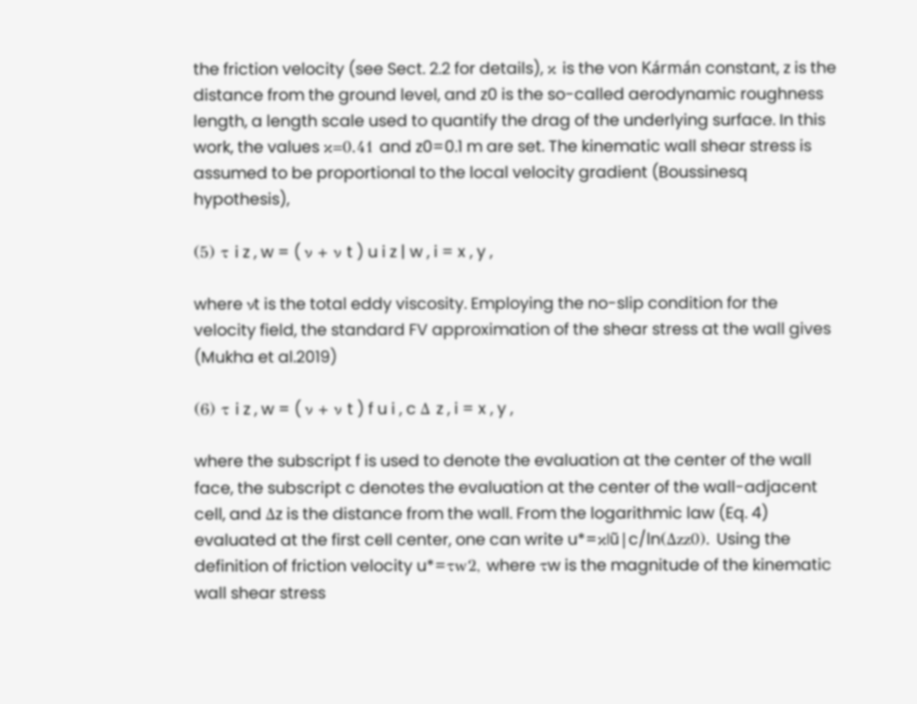the friction velocity (see Sect. 2.2 for details), κ is the von Kármán constant, z is the distance from the ground level, and z0 is the so-called aerodynamic roughness length, a length scale used to quantify the drag of the underlying surface. In this work, the values κ=0.41 and z0=0.1 m are set. The kinematic wall shear stress is assumed to be proportional to the local velocity gradient (Boussinesq hypothesis),

(5) τ i z , w = ( ν + ν t ) u i z | w , i = x , y ,

where νt is the total eddy viscosity. Employing the no-slip condition for the velocity field, the standard FV approximation of the shear stress at the wall gives (Mukha et al.2019)

(6) τ i z , w = ( ν + ν t ) f u i , c Δ z , i = x , y ,

where the subscript f is used to denote the evaluation at the center of the wall face, the subscript c denotes the evaluation at the center of the wall-adjacent cell, and Δz is the distance from the wall. From the logarithmic law (Eq. 4) evaluated at the first cell center, one can write u*=κ|ũ|c/ln(Δzz0). Using the definition of friction velocity u*=τw2, where τw is the magnitude of the kinematic wall shear stress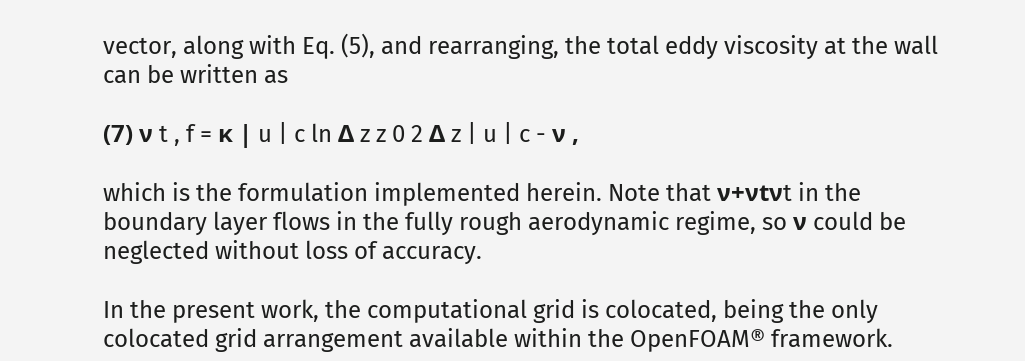vector, along with Eq. (5), and rearranging, the total eddy viscosity at the wall can be written as

(7) ν t , f = κ | u | c ln Δ z z 0 2 Δ z | u | c - ν ,

which is the formulation implemented herein. Note that ν+νtνt in the boundary layer flows in the fully rough aerodynamic regime, so ν could be neglected without loss of accuracy.

In the present work, the computational grid is colocated, being the only colocated grid arrangement available within the OpenFOAM® framework.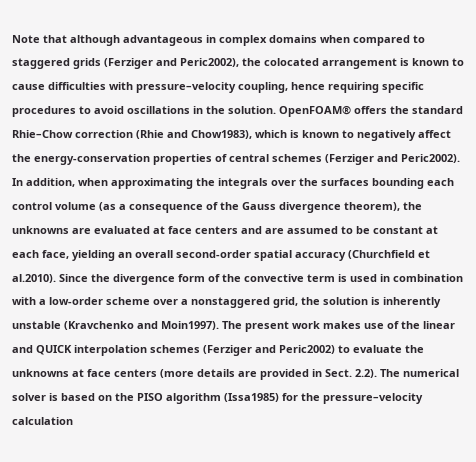Note that although advantageous in complex domains when compared to staggered grids (Ferziger and Peric2002), the colocated arrangement is known to cause difficulties with pressure–velocity coupling, hence requiring specific procedures to avoid oscillations in the solution. OpenFOAM® offers the standard Rhie–Chow correction (Rhie and Chow1983), which is known to negatively affect the energy-conservation properties of central schemes (Ferziger and Peric2002). In addition, when approximating the integrals over the surfaces bounding each control volume (as a consequence of the Gauss divergence theorem), the unknowns are evaluated at face centers and are assumed to be constant at each face, yielding an overall second-order spatial accuracy (Churchfield et al.2010). Since the divergence form of the convective term is used in combination with a low-order scheme over a nonstaggered grid, the solution is inherently unstable (Kravchenko and Moin1997). The present work makes use of the linear and QUICK interpolation schemes (Ferziger and Peric2002) to evaluate the unknowns at face centers (more details are provided in Sect. 2.2). The numerical solver is based on the PISO algorithm (Issa1985) for the pressure–velocity calculation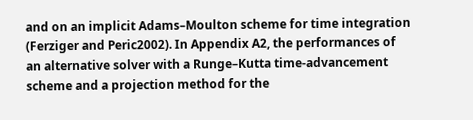and on an implicit Adams–Moulton scheme for time integration (Ferziger and Peric2002). In Appendix A2, the performances of an alternative solver with a Runge–Kutta time-advancement scheme and a projection method for the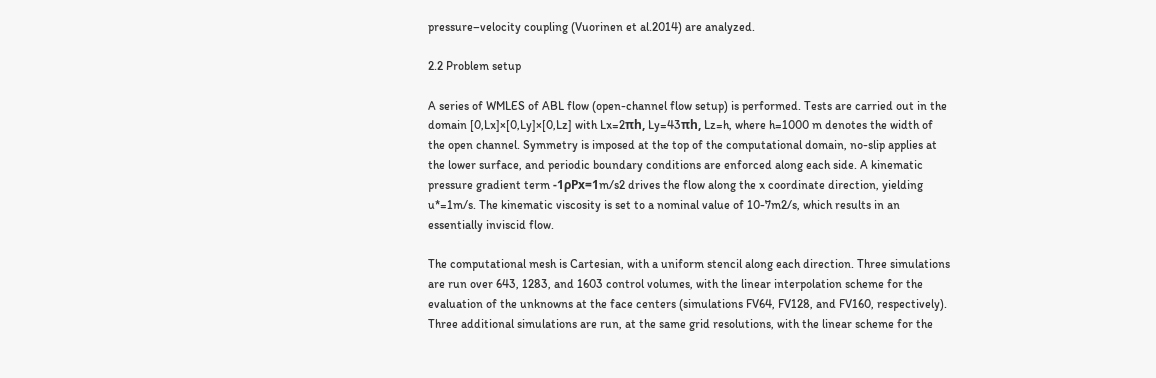pressure–velocity coupling (Vuorinen et al.2014) are analyzed.

2.2 Problem setup

A series of WMLES of ABL flow (open-channel flow setup) is performed. Tests are carried out in the domain [0,Lx]×[0,Ly]×[0,Lz] with Lx=2πh, Ly=43πh, Lz=h, where h=1000 m denotes the width of the open channel. Symmetry is imposed at the top of the computational domain, no-slip applies at the lower surface, and periodic boundary conditions are enforced along each side. A kinematic pressure gradient term -1ρPx=1m/s2 drives the flow along the x coordinate direction, yielding u*=1m/s. The kinematic viscosity is set to a nominal value of 10-7m2/s, which results in an essentially inviscid flow.

The computational mesh is Cartesian, with a uniform stencil along each direction. Three simulations are run over 643, 1283, and 1603 control volumes, with the linear interpolation scheme for the evaluation of the unknowns at the face centers (simulations FV64, FV128, and FV160, respectively). Three additional simulations are run, at the same grid resolutions, with the linear scheme for the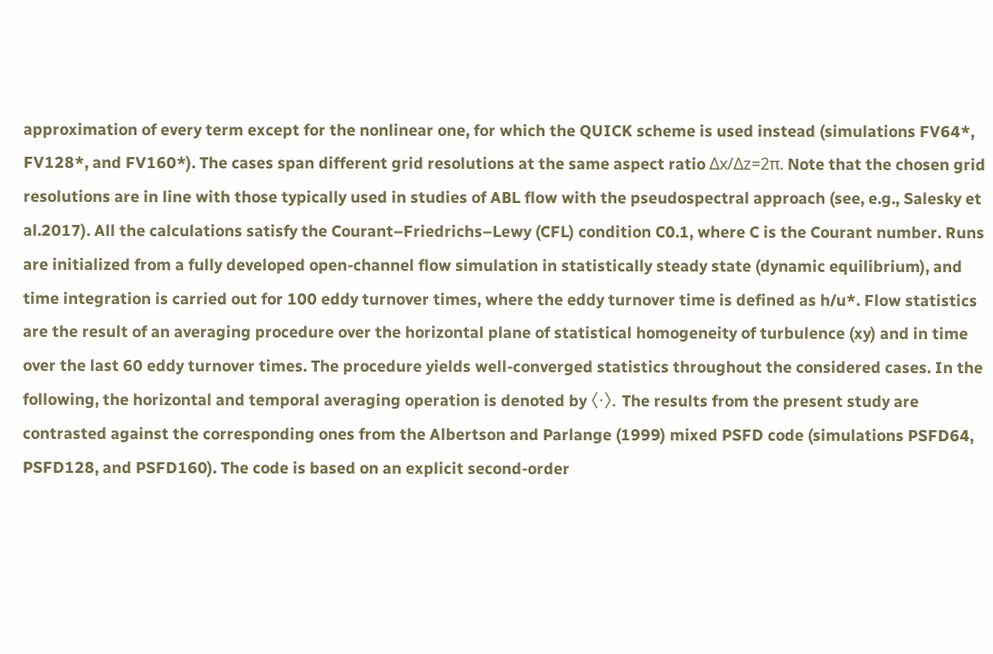approximation of every term except for the nonlinear one, for which the QUICK scheme is used instead (simulations FV64*, FV128*, and FV160*). The cases span different grid resolutions at the same aspect ratio Δx/Δz=2π. Note that the chosen grid resolutions are in line with those typically used in studies of ABL flow with the pseudospectral approach (see, e.g., Salesky et al.2017). All the calculations satisfy the Courant–Friedrichs–Lewy (CFL) condition C0.1, where C is the Courant number. Runs are initialized from a fully developed open-channel flow simulation in statistically steady state (dynamic equilibrium), and time integration is carried out for 100 eddy turnover times, where the eddy turnover time is defined as h/u*. Flow statistics are the result of an averaging procedure over the horizontal plane of statistical homogeneity of turbulence (xy) and in time over the last 60 eddy turnover times. The procedure yields well-converged statistics throughout the considered cases. In the following, the horizontal and temporal averaging operation is denoted by 〈⋅〉. The results from the present study are contrasted against the corresponding ones from the Albertson and Parlange (1999) mixed PSFD code (simulations PSFD64, PSFD128, and PSFD160). The code is based on an explicit second-order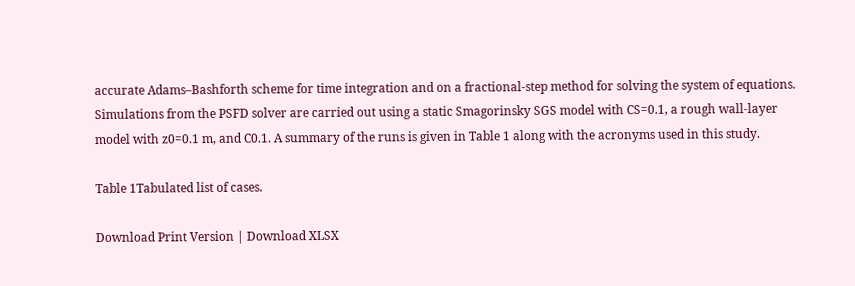accurate Adams–Bashforth scheme for time integration and on a fractional-step method for solving the system of equations. Simulations from the PSFD solver are carried out using a static Smagorinsky SGS model with CS=0.1, a rough wall-layer model with z0=0.1 m, and C0.1. A summary of the runs is given in Table 1 along with the acronyms used in this study.

Table 1Tabulated list of cases.

Download Print Version | Download XLSX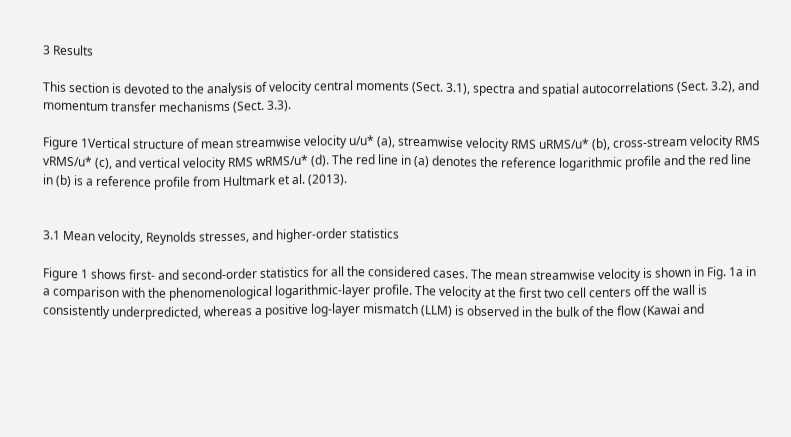3 Results

This section is devoted to the analysis of velocity central moments (Sect. 3.1), spectra and spatial autocorrelations (Sect. 3.2), and momentum transfer mechanisms (Sect. 3.3).

Figure 1Vertical structure of mean streamwise velocity u/u* (a), streamwise velocity RMS uRMS/u* (b), cross-stream velocity RMS vRMS/u* (c), and vertical velocity RMS wRMS/u* (d). The red line in (a) denotes the reference logarithmic profile and the red line in (b) is a reference profile from Hultmark et al. (2013).


3.1 Mean velocity, Reynolds stresses, and higher-order statistics

Figure 1 shows first- and second-order statistics for all the considered cases. The mean streamwise velocity is shown in Fig. 1a in a comparison with the phenomenological logarithmic-layer profile. The velocity at the first two cell centers off the wall is consistently underpredicted, whereas a positive log-layer mismatch (LLM) is observed in the bulk of the flow (Kawai and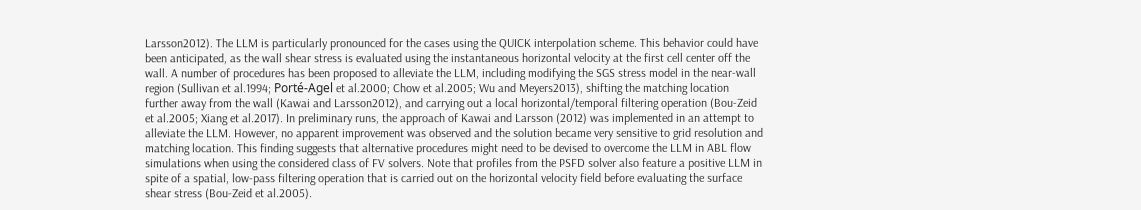Larsson2012). The LLM is particularly pronounced for the cases using the QUICK interpolation scheme. This behavior could have been anticipated, as the wall shear stress is evaluated using the instantaneous horizontal velocity at the first cell center off the wall. A number of procedures has been proposed to alleviate the LLM, including modifying the SGS stress model in the near-wall region (Sullivan et al.1994; Porté-Agel et al.2000; Chow et al.2005; Wu and Meyers2013), shifting the matching location further away from the wall (Kawai and Larsson2012), and carrying out a local horizontal/temporal filtering operation (Bou-Zeid et al.2005; Xiang et al.2017). In preliminary runs, the approach of Kawai and Larsson (2012) was implemented in an attempt to alleviate the LLM. However, no apparent improvement was observed and the solution became very sensitive to grid resolution and matching location. This finding suggests that alternative procedures might need to be devised to overcome the LLM in ABL flow simulations when using the considered class of FV solvers. Note that profiles from the PSFD solver also feature a positive LLM in spite of a spatial, low-pass filtering operation that is carried out on the horizontal velocity field before evaluating the surface shear stress (Bou-Zeid et al.2005).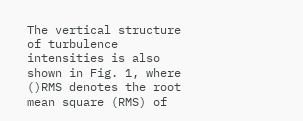The vertical structure of turbulence intensities is also shown in Fig. 1, where ()RMS denotes the root mean square (RMS) of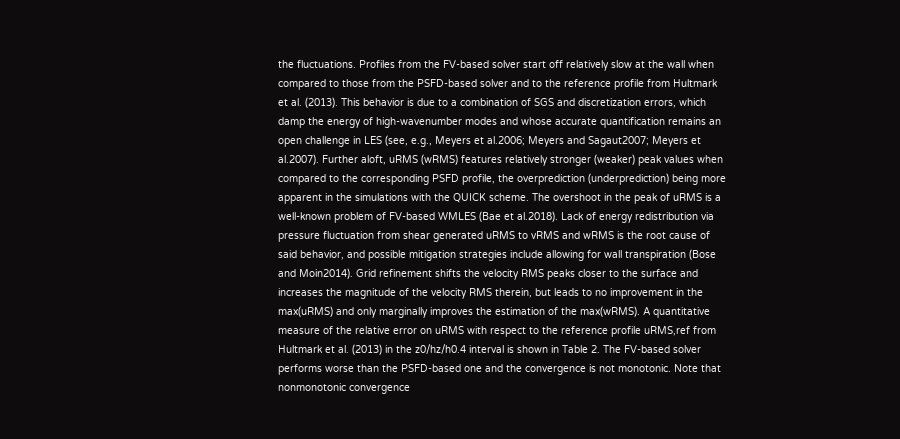the fluctuations. Profiles from the FV-based solver start off relatively slow at the wall when compared to those from the PSFD-based solver and to the reference profile from Hultmark et al. (2013). This behavior is due to a combination of SGS and discretization errors, which damp the energy of high-wavenumber modes and whose accurate quantification remains an open challenge in LES (see, e.g., Meyers et al.2006; Meyers and Sagaut2007; Meyers et al.2007). Further aloft, uRMS (wRMS) features relatively stronger (weaker) peak values when compared to the corresponding PSFD profile, the overprediction (underprediction) being more apparent in the simulations with the QUICK scheme. The overshoot in the peak of uRMS is a well-known problem of FV-based WMLES (Bae et al.2018). Lack of energy redistribution via pressure fluctuation from shear generated uRMS to vRMS and wRMS is the root cause of said behavior, and possible mitigation strategies include allowing for wall transpiration (Bose and Moin2014). Grid refinement shifts the velocity RMS peaks closer to the surface and increases the magnitude of the velocity RMS therein, but leads to no improvement in the max(uRMS) and only marginally improves the estimation of the max(wRMS). A quantitative measure of the relative error on uRMS with respect to the reference profile uRMS,ref from Hultmark et al. (2013) in the z0/hz/h0.4 interval is shown in Table 2. The FV-based solver performs worse than the PSFD-based one and the convergence is not monotonic. Note that nonmonotonic convergence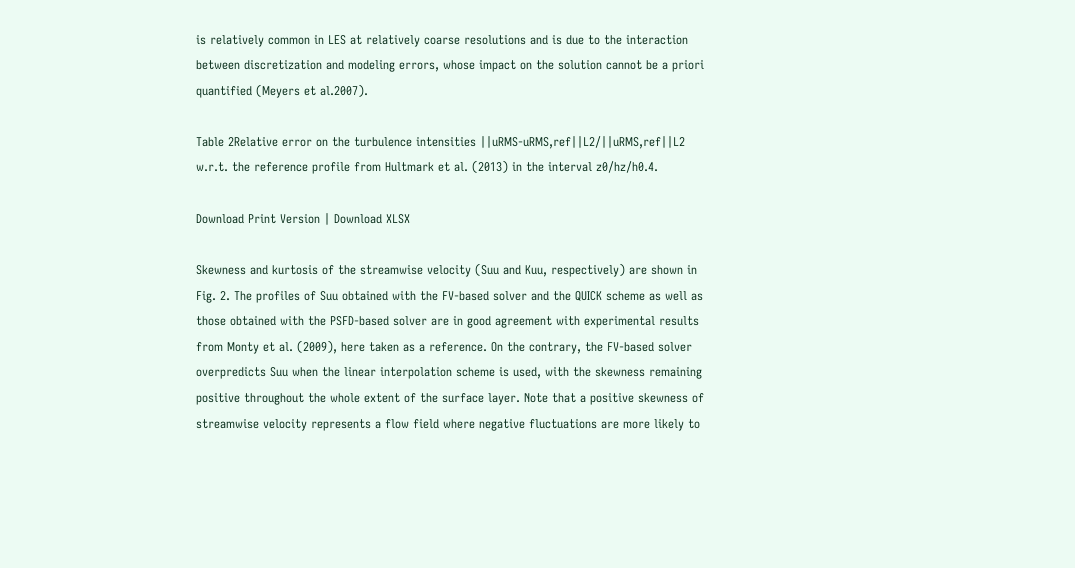is relatively common in LES at relatively coarse resolutions and is due to the interaction between discretization and modeling errors, whose impact on the solution cannot be a priori quantified (Meyers et al.2007).

Table 2Relative error on the turbulence intensities ||uRMS-uRMS,ref||L2/||uRMS,ref||L2 w.r.t. the reference profile from Hultmark et al. (2013) in the interval z0/hz/h0.4.

Download Print Version | Download XLSX

Skewness and kurtosis of the streamwise velocity (Suu and Kuu, respectively) are shown in Fig. 2. The profiles of Suu obtained with the FV-based solver and the QUICK scheme as well as those obtained with the PSFD-based solver are in good agreement with experimental results from Monty et al. (2009), here taken as a reference. On the contrary, the FV-based solver overpredicts Suu when the linear interpolation scheme is used, with the skewness remaining positive throughout the whole extent of the surface layer. Note that a positive skewness of streamwise velocity represents a flow field where negative fluctuations are more likely to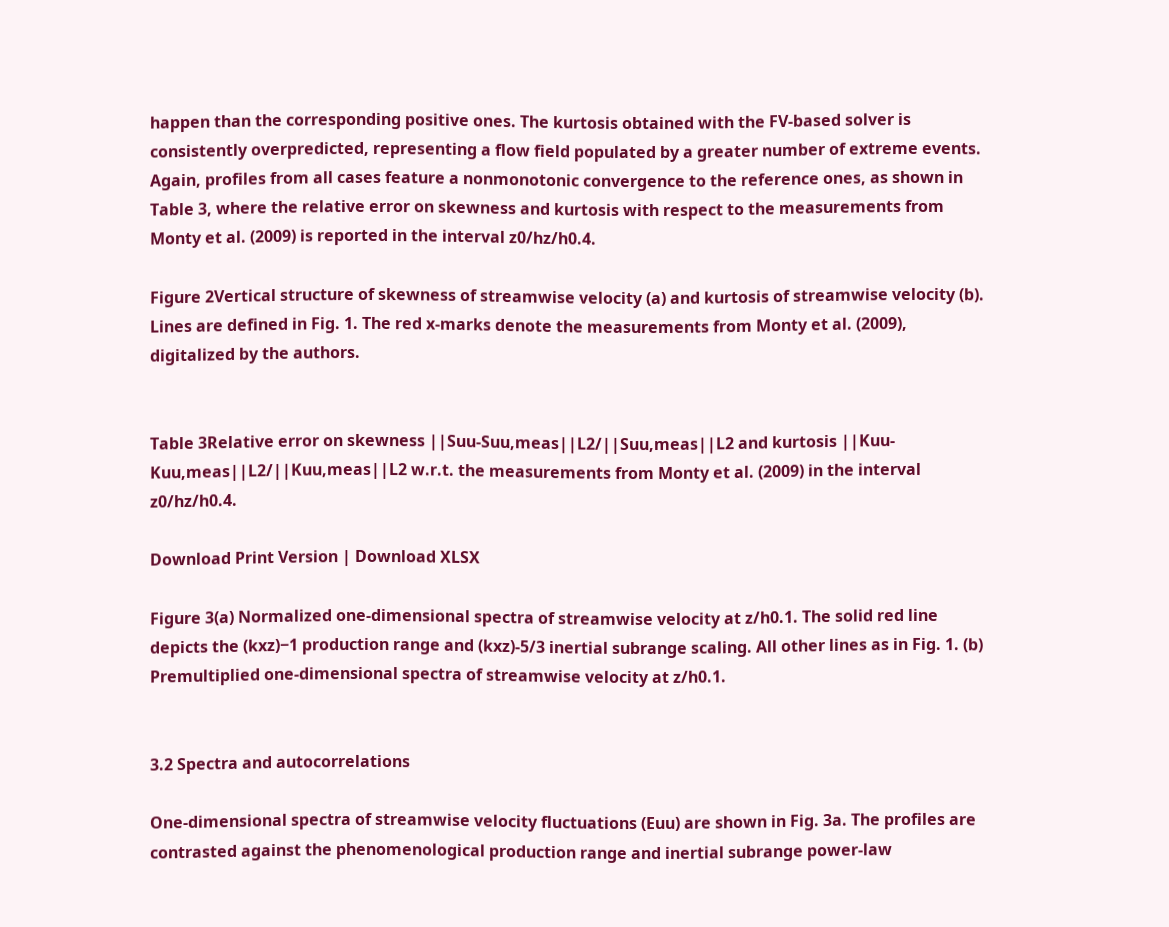happen than the corresponding positive ones. The kurtosis obtained with the FV-based solver is consistently overpredicted, representing a flow field populated by a greater number of extreme events. Again, profiles from all cases feature a nonmonotonic convergence to the reference ones, as shown in Table 3, where the relative error on skewness and kurtosis with respect to the measurements from Monty et al. (2009) is reported in the interval z0/hz/h0.4.

Figure 2Vertical structure of skewness of streamwise velocity (a) and kurtosis of streamwise velocity (b). Lines are defined in Fig. 1. The red x-marks denote the measurements from Monty et al. (2009), digitalized by the authors.


Table 3Relative error on skewness ||Suu-Suu,meas||L2/||Suu,meas||L2 and kurtosis ||Kuu-Kuu,meas||L2/||Kuu,meas||L2 w.r.t. the measurements from Monty et al. (2009) in the interval z0/hz/h0.4.

Download Print Version | Download XLSX

Figure 3(a) Normalized one-dimensional spectra of streamwise velocity at z/h0.1. The solid red line depicts the (kxz)−1 production range and (kxz)-5/3 inertial subrange scaling. All other lines as in Fig. 1. (b) Premultiplied one-dimensional spectra of streamwise velocity at z/h0.1.


3.2 Spectra and autocorrelations

One-dimensional spectra of streamwise velocity fluctuations (Euu) are shown in Fig. 3a. The profiles are contrasted against the phenomenological production range and inertial subrange power-law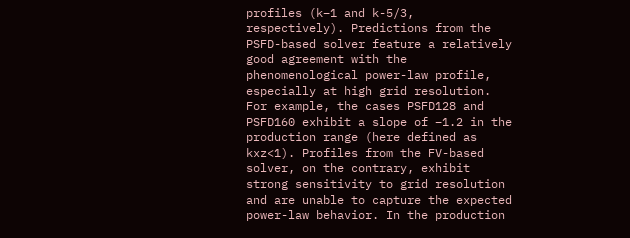profiles (k−1 and k-5/3, respectively). Predictions from the PSFD-based solver feature a relatively good agreement with the phenomenological power-law profile, especially at high grid resolution. For example, the cases PSFD128 and PSFD160 exhibit a slope of −1.2 in the production range (here defined as kxz<1). Profiles from the FV-based solver, on the contrary, exhibit strong sensitivity to grid resolution and are unable to capture the expected power-law behavior. In the production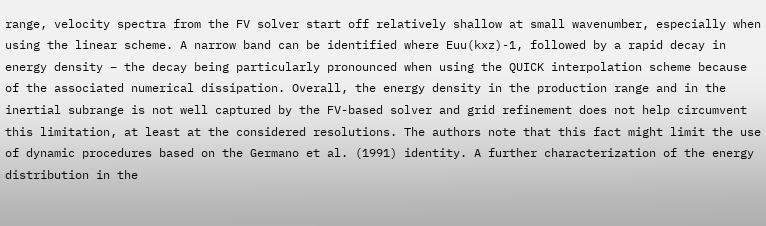range, velocity spectra from the FV solver start off relatively shallow at small wavenumber, especially when using the linear scheme. A narrow band can be identified where Euu(kxz)-1, followed by a rapid decay in energy density – the decay being particularly pronounced when using the QUICK interpolation scheme because of the associated numerical dissipation. Overall, the energy density in the production range and in the inertial subrange is not well captured by the FV-based solver and grid refinement does not help circumvent this limitation, at least at the considered resolutions. The authors note that this fact might limit the use of dynamic procedures based on the Germano et al. (1991) identity. A further characterization of the energy distribution in the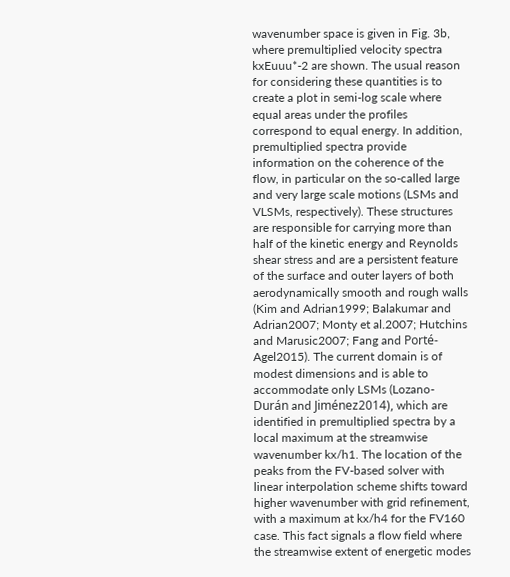wavenumber space is given in Fig. 3b, where premultiplied velocity spectra kxEuuu*-2 are shown. The usual reason for considering these quantities is to create a plot in semi-log scale where equal areas under the profiles correspond to equal energy. In addition, premultiplied spectra provide information on the coherence of the flow, in particular on the so-called large and very large scale motions (LSMs and VLSMs, respectively). These structures are responsible for carrying more than half of the kinetic energy and Reynolds shear stress and are a persistent feature of the surface and outer layers of both aerodynamically smooth and rough walls (Kim and Adrian1999; Balakumar and Adrian2007; Monty et al.2007; Hutchins and Marusic2007; Fang and Porté-Agel2015). The current domain is of modest dimensions and is able to accommodate only LSMs (Lozano-Durán and Jiménez2014), which are identified in premultiplied spectra by a local maximum at the streamwise wavenumber kx/h1. The location of the peaks from the FV-based solver with linear interpolation scheme shifts toward higher wavenumber with grid refinement, with a maximum at kx/h4 for the FV160 case. This fact signals a flow field where the streamwise extent of energetic modes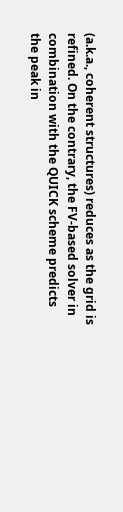(a.k.a., coherent structures) reduces as the grid is refined. On the contrary, the FV-based solver in combination with the QUICK scheme predicts the peak in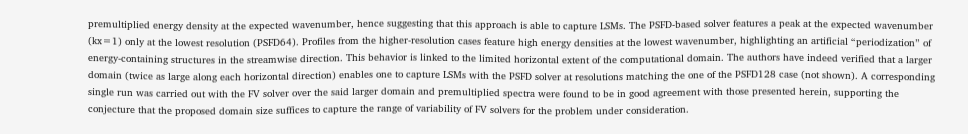premultiplied energy density at the expected wavenumber, hence suggesting that this approach is able to capture LSMs. The PSFD-based solver features a peak at the expected wavenumber (kx=1) only at the lowest resolution (PSFD64). Profiles from the higher-resolution cases feature high energy densities at the lowest wavenumber, highlighting an artificial “periodization” of energy-containing structures in the streamwise direction. This behavior is linked to the limited horizontal extent of the computational domain. The authors have indeed verified that a larger domain (twice as large along each horizontal direction) enables one to capture LSMs with the PSFD solver at resolutions matching the one of the PSFD128 case (not shown). A corresponding single run was carried out with the FV solver over the said larger domain and premultiplied spectra were found to be in good agreement with those presented herein, supporting the conjecture that the proposed domain size suffices to capture the range of variability of FV solvers for the problem under consideration.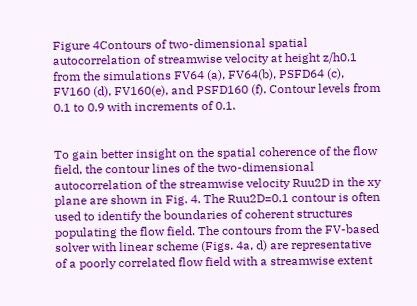Figure 4Contours of two-dimensional spatial autocorrelation of streamwise velocity at height z/h0.1 from the simulations FV64 (a), FV64(b), PSFD64 (c), FV160 (d), FV160(e), and PSFD160 (f). Contour levels from 0.1 to 0.9 with increments of 0.1.


To gain better insight on the spatial coherence of the flow field, the contour lines of the two-dimensional autocorrelation of the streamwise velocity Ruu2D in the xy plane are shown in Fig. 4. The Ruu2D=0.1 contour is often used to identify the boundaries of coherent structures populating the flow field. The contours from the FV-based solver with linear scheme (Figs. 4a, d) are representative of a poorly correlated flow field with a streamwise extent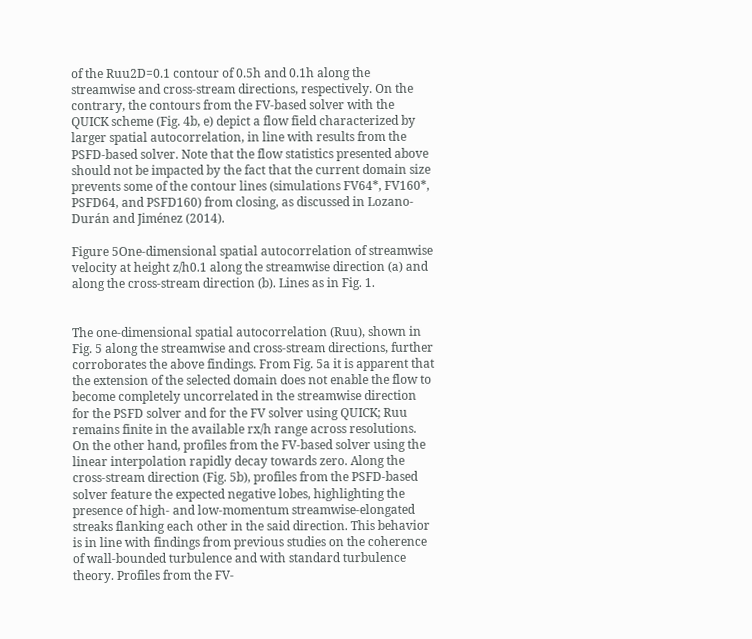of the Ruu2D=0.1 contour of 0.5h and 0.1h along the streamwise and cross-stream directions, respectively. On the contrary, the contours from the FV-based solver with the QUICK scheme (Fig. 4b, e) depict a flow field characterized by larger spatial autocorrelation, in line with results from the PSFD-based solver. Note that the flow statistics presented above should not be impacted by the fact that the current domain size prevents some of the contour lines (simulations FV64*, FV160*, PSFD64, and PSFD160) from closing, as discussed in Lozano-Durán and Jiménez (2014).

Figure 5One-dimensional spatial autocorrelation of streamwise velocity at height z/h0.1 along the streamwise direction (a) and along the cross-stream direction (b). Lines as in Fig. 1.


The one-dimensional spatial autocorrelation (Ruu), shown in Fig. 5 along the streamwise and cross-stream directions, further corroborates the above findings. From Fig. 5a it is apparent that the extension of the selected domain does not enable the flow to become completely uncorrelated in the streamwise direction for the PSFD solver and for the FV solver using QUICK; Ruu remains finite in the available rx/h range across resolutions. On the other hand, profiles from the FV-based solver using the linear interpolation rapidly decay towards zero. Along the cross-stream direction (Fig. 5b), profiles from the PSFD-based solver feature the expected negative lobes, highlighting the presence of high- and low-momentum streamwise-elongated streaks flanking each other in the said direction. This behavior is in line with findings from previous studies on the coherence of wall-bounded turbulence and with standard turbulence theory. Profiles from the FV-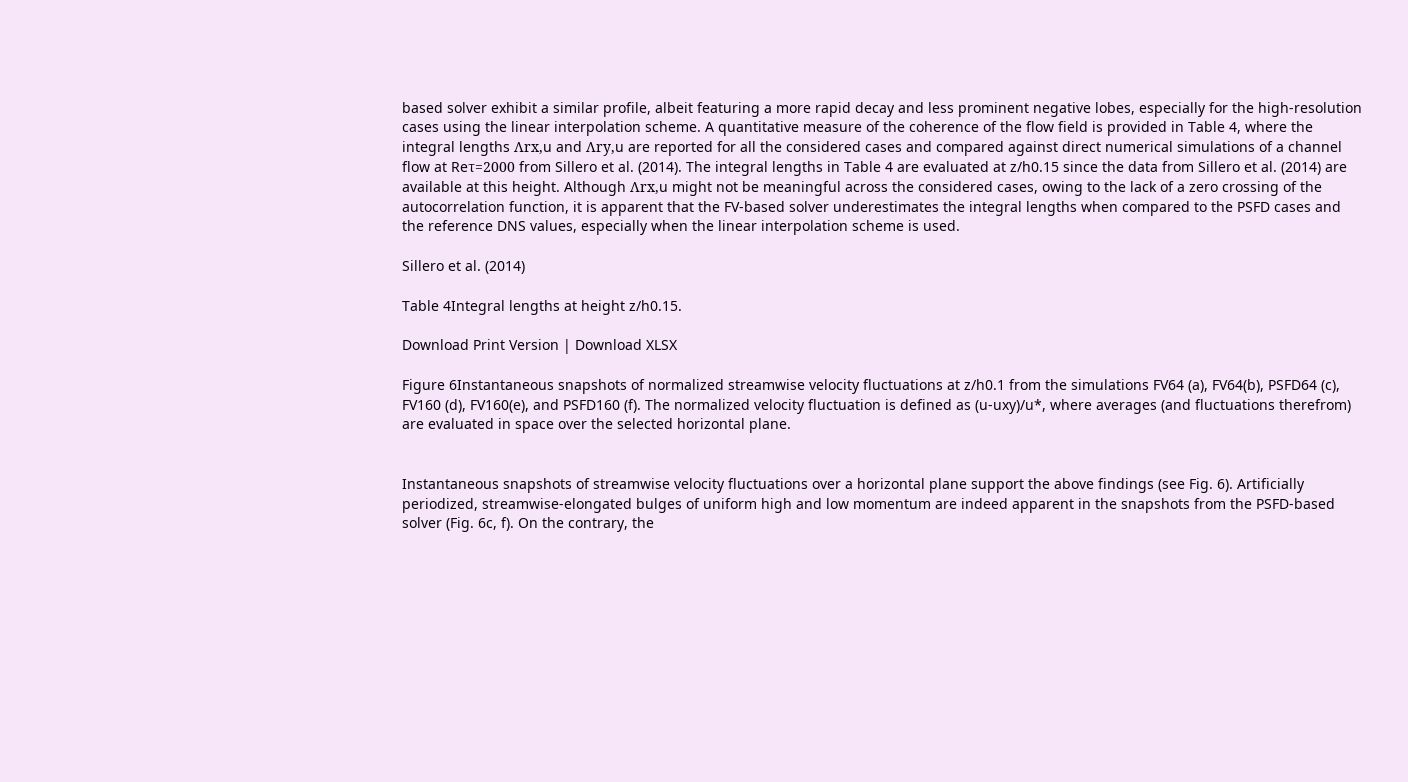based solver exhibit a similar profile, albeit featuring a more rapid decay and less prominent negative lobes, especially for the high-resolution cases using the linear interpolation scheme. A quantitative measure of the coherence of the flow field is provided in Table 4, where the integral lengths Λrx,u and Λry,u are reported for all the considered cases and compared against direct numerical simulations of a channel flow at Reτ=2000 from Sillero et al. (2014). The integral lengths in Table 4 are evaluated at z/h0.15 since the data from Sillero et al. (2014) are available at this height. Although Λrx,u might not be meaningful across the considered cases, owing to the lack of a zero crossing of the autocorrelation function, it is apparent that the FV-based solver underestimates the integral lengths when compared to the PSFD cases and the reference DNS values, especially when the linear interpolation scheme is used.

Sillero et al. (2014)

Table 4Integral lengths at height z/h0.15.

Download Print Version | Download XLSX

Figure 6Instantaneous snapshots of normalized streamwise velocity fluctuations at z/h0.1 from the simulations FV64 (a), FV64(b), PSFD64 (c), FV160 (d), FV160(e), and PSFD160 (f). The normalized velocity fluctuation is defined as (u-uxy)/u*, where averages (and fluctuations therefrom) are evaluated in space over the selected horizontal plane.


Instantaneous snapshots of streamwise velocity fluctuations over a horizontal plane support the above findings (see Fig. 6). Artificially periodized, streamwise-elongated bulges of uniform high and low momentum are indeed apparent in the snapshots from the PSFD-based solver (Fig. 6c, f). On the contrary, the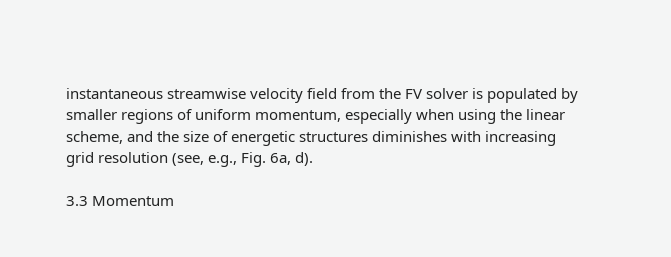instantaneous streamwise velocity field from the FV solver is populated by smaller regions of uniform momentum, especially when using the linear scheme, and the size of energetic structures diminishes with increasing grid resolution (see, e.g., Fig. 6a, d).

3.3 Momentum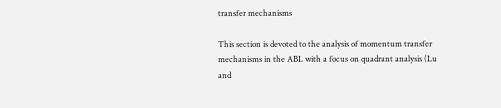transfer mechanisms

This section is devoted to the analysis of momentum transfer mechanisms in the ABL with a focus on quadrant analysis (Lu and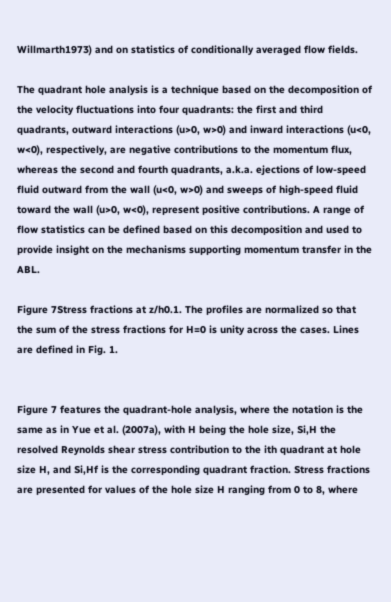Willmarth1973) and on statistics of conditionally averaged flow fields.

The quadrant hole analysis is a technique based on the decomposition of the velocity fluctuations into four quadrants: the first and third quadrants, outward interactions (u>0, w>0) and inward interactions (u<0, w<0), respectively, are negative contributions to the momentum flux, whereas the second and fourth quadrants, a.k.a. ejections of low-speed fluid outward from the wall (u<0, w>0) and sweeps of high-speed fluid toward the wall (u>0, w<0), represent positive contributions. A range of flow statistics can be defined based on this decomposition and used to provide insight on the mechanisms supporting momentum transfer in the ABL.

Figure 7Stress fractions at z/h0.1. The profiles are normalized so that the sum of the stress fractions for H=0 is unity across the cases. Lines are defined in Fig. 1.


Figure 7 features the quadrant-hole analysis, where the notation is the same as in Yue et al. (2007a), with H being the hole size, Si,H the resolved Reynolds shear stress contribution to the ith quadrant at hole size H, and Si,Hf is the corresponding quadrant fraction. Stress fractions are presented for values of the hole size H ranging from 0 to 8, where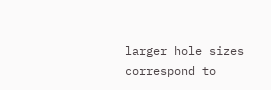larger hole sizes correspond to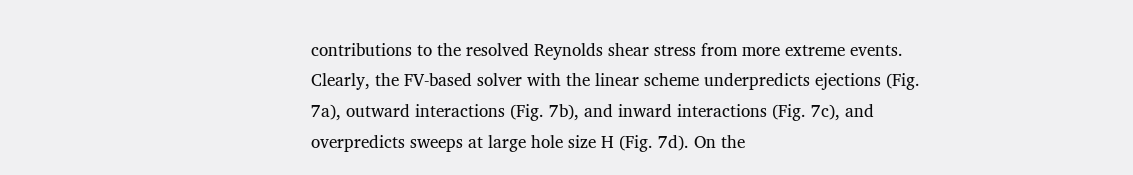contributions to the resolved Reynolds shear stress from more extreme events. Clearly, the FV-based solver with the linear scheme underpredicts ejections (Fig. 7a), outward interactions (Fig. 7b), and inward interactions (Fig. 7c), and overpredicts sweeps at large hole size H (Fig. 7d). On the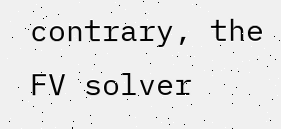contrary, the FV solver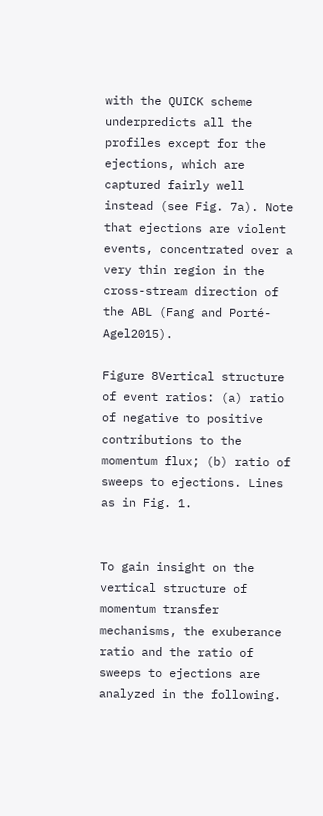with the QUICK scheme underpredicts all the profiles except for the ejections, which are captured fairly well instead (see Fig. 7a). Note that ejections are violent events, concentrated over a very thin region in the cross-stream direction of the ABL (Fang and Porté-Agel2015).

Figure 8Vertical structure of event ratios: (a) ratio of negative to positive contributions to the momentum flux; (b) ratio of sweeps to ejections. Lines as in Fig. 1.


To gain insight on the vertical structure of momentum transfer mechanisms, the exuberance ratio and the ratio of sweeps to ejections are analyzed in the following.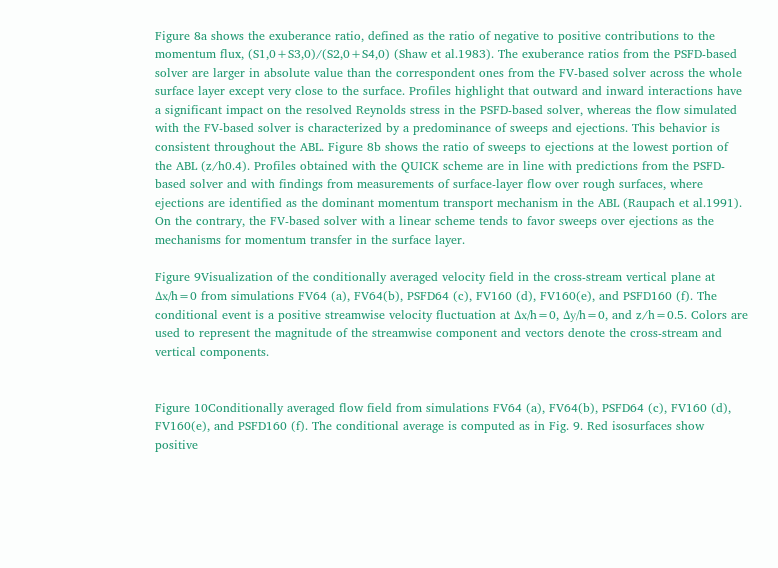Figure 8a shows the exuberance ratio, defined as the ratio of negative to positive contributions to the momentum flux, (S1,0+S3,0)/(S2,0+S4,0) (Shaw et al.1983). The exuberance ratios from the PSFD-based solver are larger in absolute value than the correspondent ones from the FV-based solver across the whole surface layer except very close to the surface. Profiles highlight that outward and inward interactions have a significant impact on the resolved Reynolds stress in the PSFD-based solver, whereas the flow simulated with the FV-based solver is characterized by a predominance of sweeps and ejections. This behavior is consistent throughout the ABL. Figure 8b shows the ratio of sweeps to ejections at the lowest portion of the ABL (z/h0.4). Profiles obtained with the QUICK scheme are in line with predictions from the PSFD-based solver and with findings from measurements of surface-layer flow over rough surfaces, where ejections are identified as the dominant momentum transport mechanism in the ABL (Raupach et al.1991). On the contrary, the FV-based solver with a linear scheme tends to favor sweeps over ejections as the mechanisms for momentum transfer in the surface layer.

Figure 9Visualization of the conditionally averaged velocity field in the cross-stream vertical plane at Δx/h=0 from simulations FV64 (a), FV64(b), PSFD64 (c), FV160 (d), FV160(e), and PSFD160 (f). The conditional event is a positive streamwise velocity fluctuation at Δx/h=0, Δy/h=0, and z/h=0.5. Colors are used to represent the magnitude of the streamwise component and vectors denote the cross-stream and vertical components.


Figure 10Conditionally averaged flow field from simulations FV64 (a), FV64(b), PSFD64 (c), FV160 (d), FV160(e), and PSFD160 (f). The conditional average is computed as in Fig. 9. Red isosurfaces show positive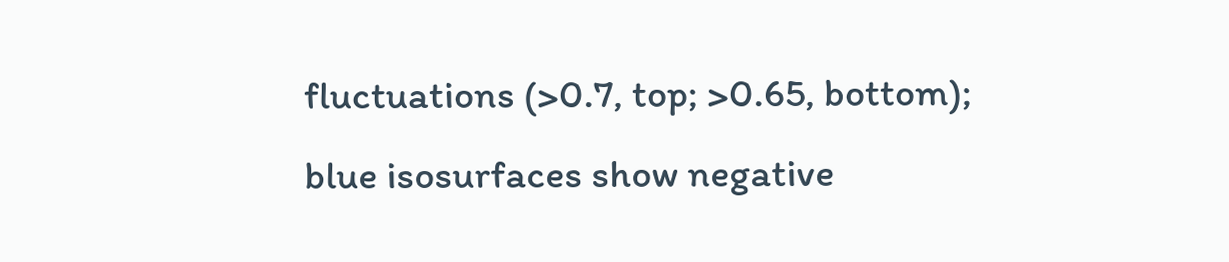fluctuations (>0.7, top; >0.65, bottom); blue isosurfaces show negative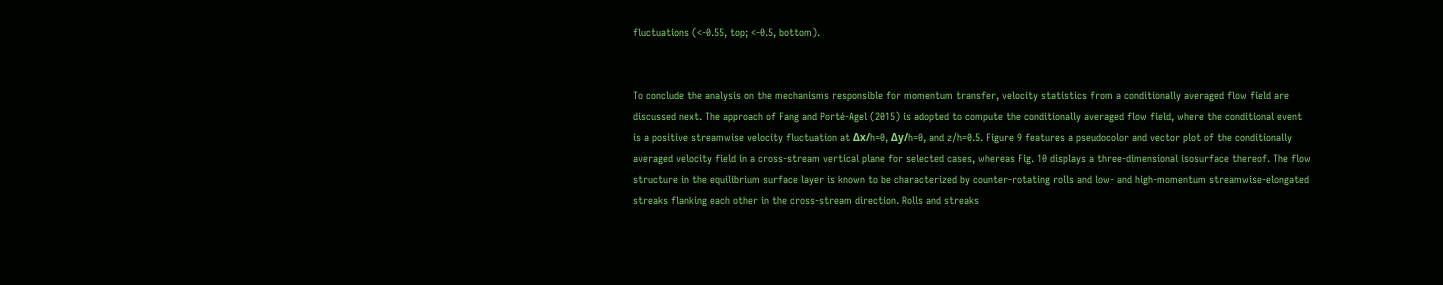fluctuations (<-0.55, top; <-0.5, bottom).


To conclude the analysis on the mechanisms responsible for momentum transfer, velocity statistics from a conditionally averaged flow field are discussed next. The approach of Fang and Porté-Agel (2015) is adopted to compute the conditionally averaged flow field, where the conditional event is a positive streamwise velocity fluctuation at Δx/h=0, Δy/h=0, and z/h=0.5. Figure 9 features a pseudocolor and vector plot of the conditionally averaged velocity field in a cross-stream vertical plane for selected cases, whereas Fig. 10 displays a three-dimensional isosurface thereof. The flow structure in the equilibrium surface layer is known to be characterized by counter-rotating rolls and low- and high-momentum streamwise-elongated streaks flanking each other in the cross-stream direction. Rolls and streaks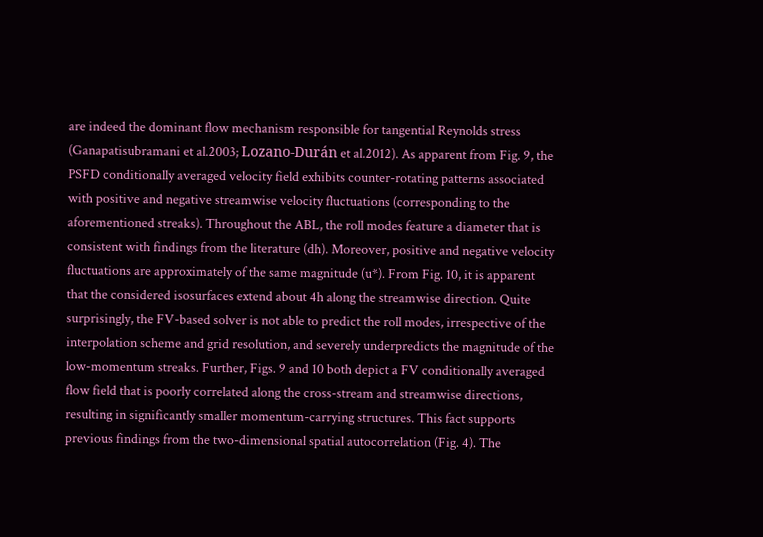are indeed the dominant flow mechanism responsible for tangential Reynolds stress (Ganapatisubramani et al.2003; Lozano-Durán et al.2012). As apparent from Fig. 9, the PSFD conditionally averaged velocity field exhibits counter-rotating patterns associated with positive and negative streamwise velocity fluctuations (corresponding to the aforementioned streaks). Throughout the ABL, the roll modes feature a diameter that is consistent with findings from the literature (dh). Moreover, positive and negative velocity fluctuations are approximately of the same magnitude (u*). From Fig. 10, it is apparent that the considered isosurfaces extend about 4h along the streamwise direction. Quite surprisingly, the FV-based solver is not able to predict the roll modes, irrespective of the interpolation scheme and grid resolution, and severely underpredicts the magnitude of the low-momentum streaks. Further, Figs. 9 and 10 both depict a FV conditionally averaged flow field that is poorly correlated along the cross-stream and streamwise directions, resulting in significantly smaller momentum-carrying structures. This fact supports previous findings from the two-dimensional spatial autocorrelation (Fig. 4). The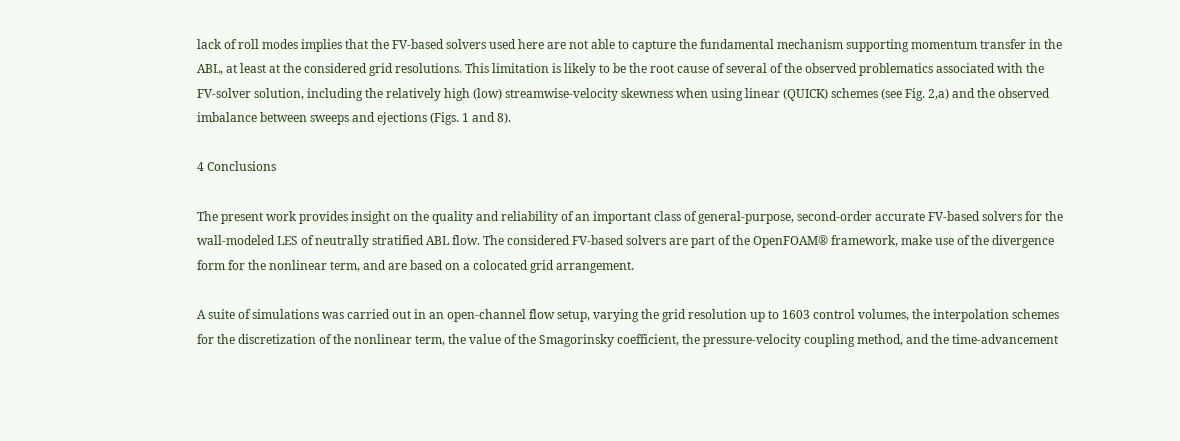lack of roll modes implies that the FV-based solvers used here are not able to capture the fundamental mechanism supporting momentum transfer in the ABL, at least at the considered grid resolutions. This limitation is likely to be the root cause of several of the observed problematics associated with the FV-solver solution, including the relatively high (low) streamwise-velocity skewness when using linear (QUICK) schemes (see Fig. 2,a) and the observed imbalance between sweeps and ejections (Figs. 1 and 8).

4 Conclusions

The present work provides insight on the quality and reliability of an important class of general-purpose, second-order accurate FV-based solvers for the wall-modeled LES of neutrally stratified ABL flow. The considered FV-based solvers are part of the OpenFOAM® framework, make use of the divergence form for the nonlinear term, and are based on a colocated grid arrangement.

A suite of simulations was carried out in an open-channel flow setup, varying the grid resolution up to 1603 control volumes, the interpolation schemes for the discretization of the nonlinear term, the value of the Smagorinsky coefficient, the pressure-velocity coupling method, and the time-advancement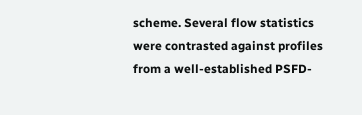scheme. Several flow statistics were contrasted against profiles from a well-established PSFD-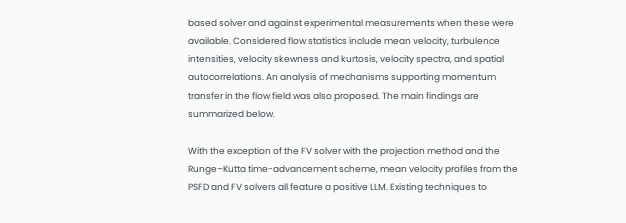based solver and against experimental measurements when these were available. Considered flow statistics include mean velocity, turbulence intensities, velocity skewness and kurtosis, velocity spectra, and spatial autocorrelations. An analysis of mechanisms supporting momentum transfer in the flow field was also proposed. The main findings are summarized below.

With the exception of the FV solver with the projection method and the Runge–Kutta time-advancement scheme, mean velocity profiles from the PSFD and FV solvers all feature a positive LLM. Existing techniques to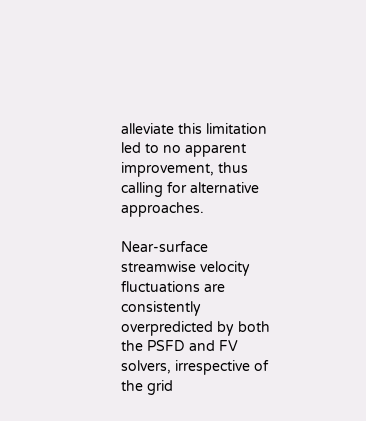alleviate this limitation led to no apparent improvement, thus calling for alternative approaches.

Near-surface streamwise velocity fluctuations are consistently overpredicted by both the PSFD and FV solvers, irrespective of the grid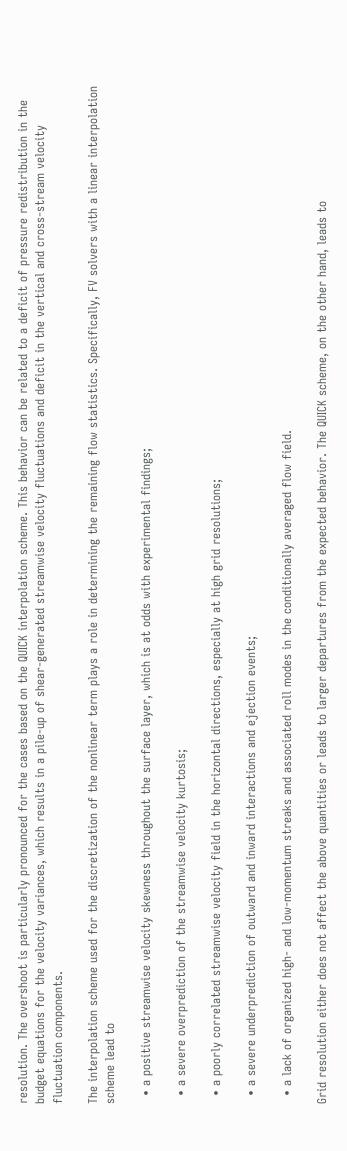resolution. The overshoot is particularly pronounced for the cases based on the QUICK interpolation scheme. This behavior can be related to a deficit of pressure redistribution in the budget equations for the velocity variances, which results in a pile-up of shear-generated streamwise velocity fluctuations and deficit in the vertical and cross-stream velocity fluctuation components.

The interpolation scheme used for the discretization of the nonlinear term plays a role in determining the remaining flow statistics. Specifically, FV solvers with a linear interpolation scheme lead to

  • a positive streamwise velocity skewness throughout the surface layer, which is at odds with experimental findings;

  • a severe overprediction of the streamwise velocity kurtosis;

  • a poorly correlated streamwise velocity field in the horizontal directions, especially at high grid resolutions;

  • a severe underprediction of outward and inward interactions and ejection events;

  • a lack of organized high- and low-momentum streaks and associated roll modes in the conditionally averaged flow field.

Grid resolution either does not affect the above quantities or leads to larger departures from the expected behavior. The QUICK scheme, on the other hand, leads to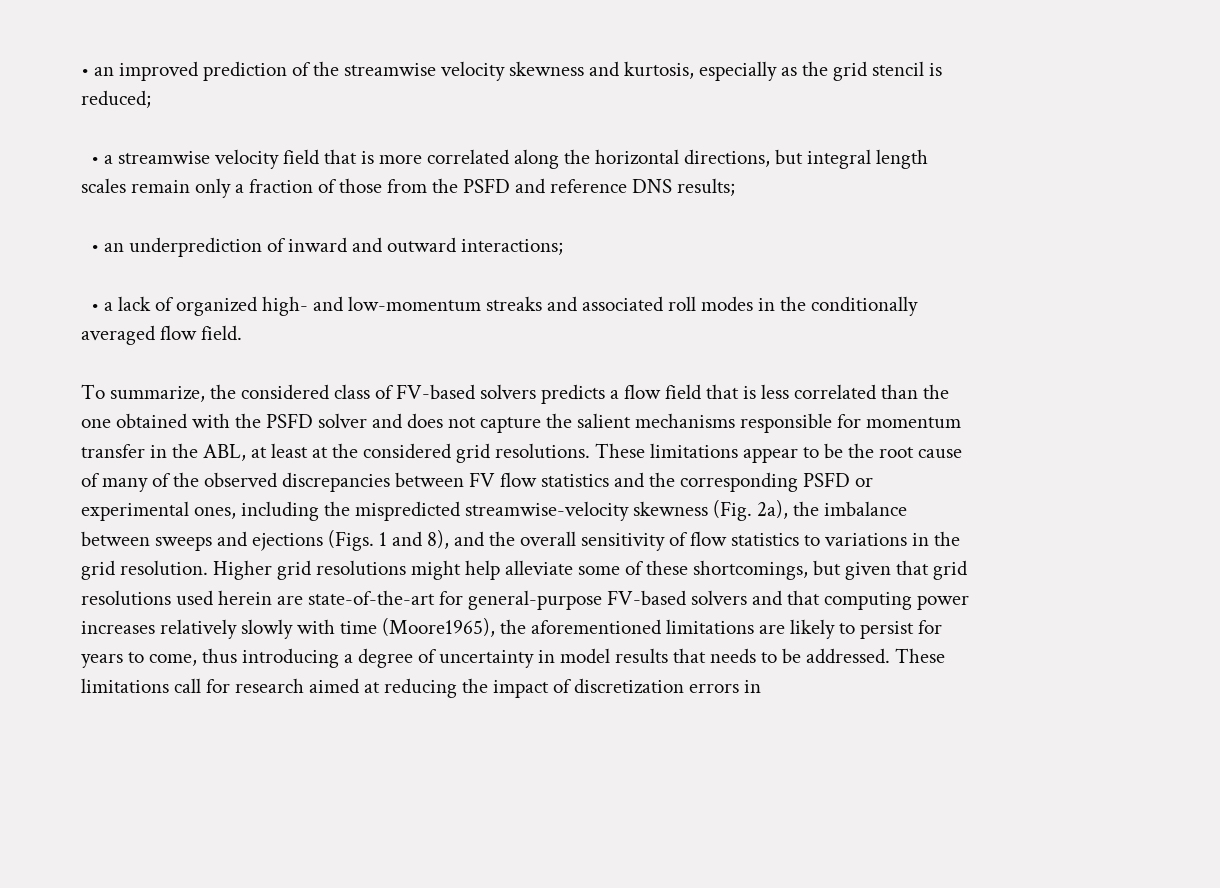• an improved prediction of the streamwise velocity skewness and kurtosis, especially as the grid stencil is reduced;

  • a streamwise velocity field that is more correlated along the horizontal directions, but integral length scales remain only a fraction of those from the PSFD and reference DNS results;

  • an underprediction of inward and outward interactions;

  • a lack of organized high- and low-momentum streaks and associated roll modes in the conditionally averaged flow field.

To summarize, the considered class of FV-based solvers predicts a flow field that is less correlated than the one obtained with the PSFD solver and does not capture the salient mechanisms responsible for momentum transfer in the ABL, at least at the considered grid resolutions. These limitations appear to be the root cause of many of the observed discrepancies between FV flow statistics and the corresponding PSFD or experimental ones, including the mispredicted streamwise-velocity skewness (Fig. 2a), the imbalance between sweeps and ejections (Figs. 1 and 8), and the overall sensitivity of flow statistics to variations in the grid resolution. Higher grid resolutions might help alleviate some of these shortcomings, but given that grid resolutions used herein are state-of-the-art for general-purpose FV-based solvers and that computing power increases relatively slowly with time (Moore1965), the aforementioned limitations are likely to persist for years to come, thus introducing a degree of uncertainty in model results that needs to be addressed. These limitations call for research aimed at reducing the impact of discretization errors in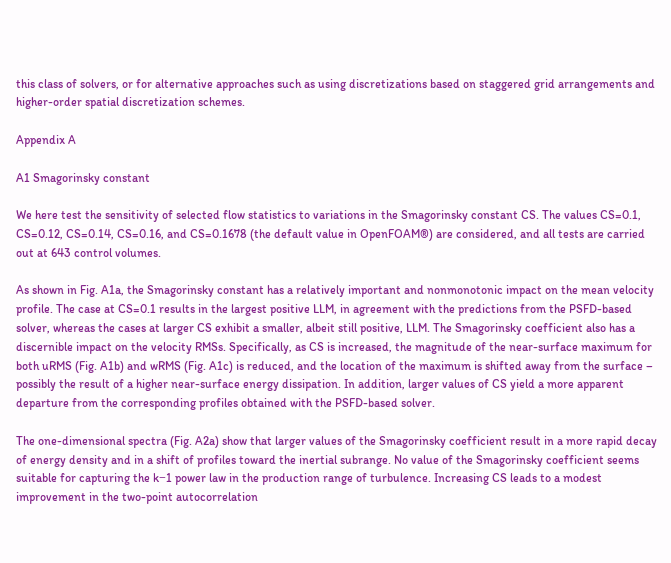this class of solvers, or for alternative approaches such as using discretizations based on staggered grid arrangements and higher-order spatial discretization schemes.

Appendix A

A1 Smagorinsky constant

We here test the sensitivity of selected flow statistics to variations in the Smagorinsky constant CS. The values CS=0.1, CS=0.12, CS=0.14, CS=0.16, and CS=0.1678 (the default value in OpenFOAM®) are considered, and all tests are carried out at 643 control volumes.

As shown in Fig. A1a, the Smagorinsky constant has a relatively important and nonmonotonic impact on the mean velocity profile. The case at CS=0.1 results in the largest positive LLM, in agreement with the predictions from the PSFD-based solver, whereas the cases at larger CS exhibit a smaller, albeit still positive, LLM. The Smagorinsky coefficient also has a discernible impact on the velocity RMSs. Specifically, as CS is increased, the magnitude of the near-surface maximum for both uRMS (Fig. A1b) and wRMS (Fig. A1c) is reduced, and the location of the maximum is shifted away from the surface – possibly the result of a higher near-surface energy dissipation. In addition, larger values of CS yield a more apparent departure from the corresponding profiles obtained with the PSFD-based solver.

The one-dimensional spectra (Fig. A2a) show that larger values of the Smagorinsky coefficient result in a more rapid decay of energy density and in a shift of profiles toward the inertial subrange. No value of the Smagorinsky coefficient seems suitable for capturing the k−1 power law in the production range of turbulence. Increasing CS leads to a modest improvement in the two-point autocorrelation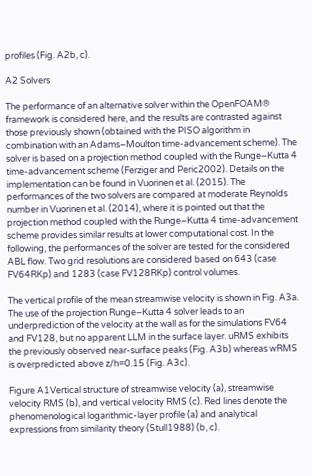profiles (Fig. A2b, c).

A2 Solvers

The performance of an alternative solver within the OpenFOAM® framework is considered here, and the results are contrasted against those previously shown (obtained with the PISO algorithm in combination with an Adams–Moulton time-advancement scheme). The solver is based on a projection method coupled with the Runge–Kutta 4 time-advancement scheme (Ferziger and Peric2002). Details on the implementation can be found in Vuorinen et al. (2015). The performances of the two solvers are compared at moderate Reynolds number in Vuorinen et al. (2014), where it is pointed out that the projection method coupled with the Runge–Kutta 4 time-advancement scheme provides similar results at lower computational cost. In the following, the performances of the solver are tested for the considered ABL flow. Two grid resolutions are considered based on 643 (case FV64RKp) and 1283 (case FV128RKp) control volumes.

The vertical profile of the mean streamwise velocity is shown in Fig. A3a. The use of the projection Runge–Kutta 4 solver leads to an underprediction of the velocity at the wall as for the simulations FV64 and FV128, but no apparent LLM in the surface layer. uRMS exhibits the previously observed near-surface peaks (Fig. A3b) whereas wRMS is overpredicted above z/h=0.15 (Fig. A3c).

Figure A1Vertical structure of streamwise velocity (a), streamwise velocity RMS (b), and vertical velocity RMS (c). Red lines denote the phenomenological logarithmic-layer profile (a) and analytical expressions from similarity theory (Stull1988) (b, c).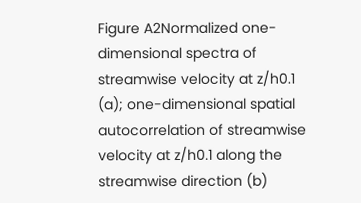Figure A2Normalized one-dimensional spectra of streamwise velocity at z/h0.1 (a); one-dimensional spatial autocorrelation of streamwise velocity at z/h0.1 along the streamwise direction (b)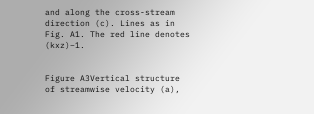and along the cross-stream direction (c). Lines as in Fig. A1. The red line denotes (kxz)−1.


Figure A3Vertical structure of streamwise velocity (a),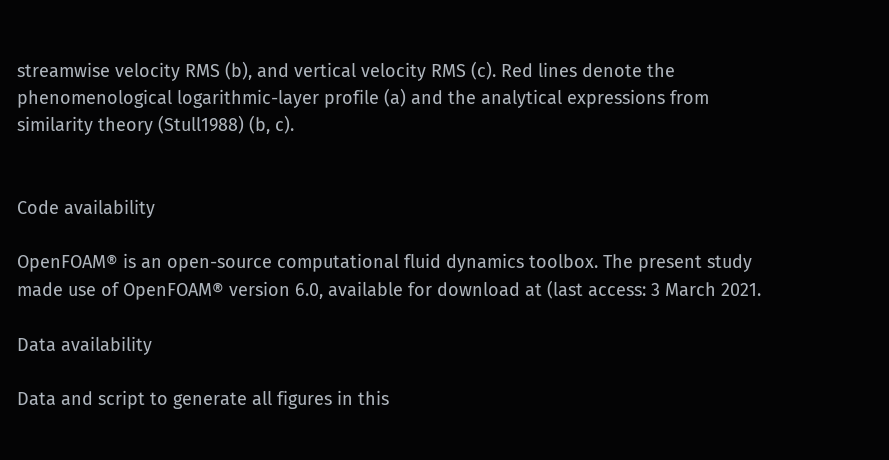streamwise velocity RMS (b), and vertical velocity RMS (c). Red lines denote the phenomenological logarithmic-layer profile (a) and the analytical expressions from similarity theory (Stull1988) (b, c).


Code availability

OpenFOAM® is an open-source computational fluid dynamics toolbox. The present study made use of OpenFOAM® version 6.0, available for download at (last access: 3 March 2021.

Data availability

Data and script to generate all figures in this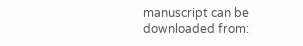manuscript can be downloaded from: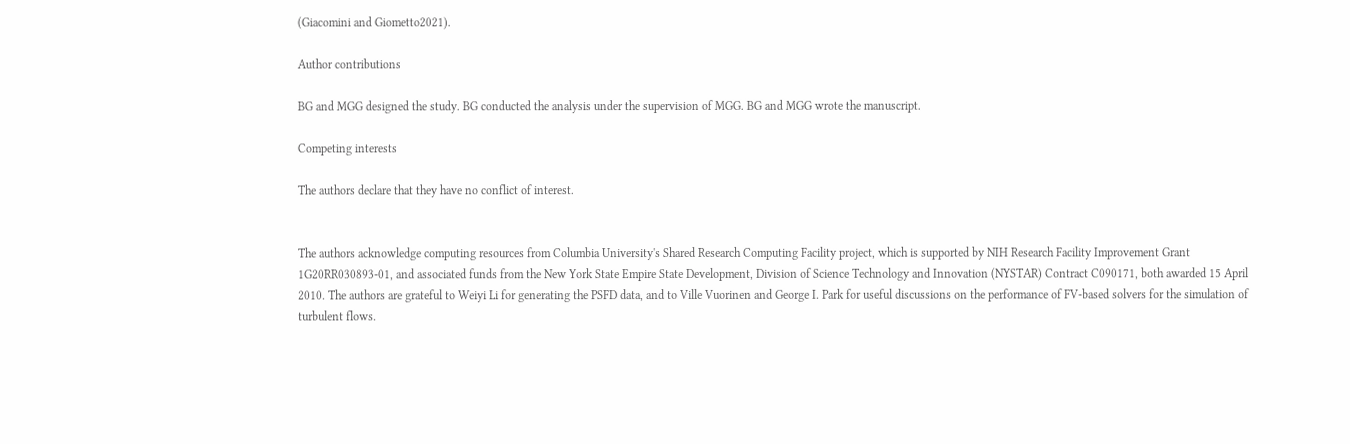(Giacomini and Giometto2021).

Author contributions

BG and MGG designed the study. BG conducted the analysis under the supervision of MGG. BG and MGG wrote the manuscript.

Competing interests

The authors declare that they have no conflict of interest.


The authors acknowledge computing resources from Columbia University's Shared Research Computing Facility project, which is supported by NIH Research Facility Improvement Grant 1G20RR030893-01, and associated funds from the New York State Empire State Development, Division of Science Technology and Innovation (NYSTAR) Contract C090171, both awarded 15 April 2010. The authors are grateful to Weiyi Li for generating the PSFD data, and to Ville Vuorinen and George I. Park for useful discussions on the performance of FV-based solvers for the simulation of turbulent flows.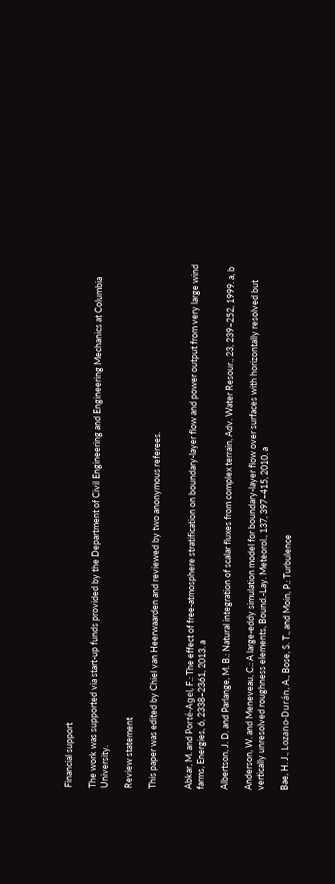Financial support

The work was supported via start-up funds provided by the Department of Civil Engineering and Engineering Mechanics at Columbia University.

Review statement

This paper was edited by Chiel van Heerwaarden and reviewed by two anonymous referees.


Abkar, M. and Porté-Agel, F.: The effect of free-atmosphere stratification on boundary-layer flow and power output from very large wind farms, Energies, 6, 2338–2361, 2013. a

Albertson, J. D. and Parlange, M. B.: Natural integration of scalar fluxes from complex terrain, Adv. Water Resour., 23, 239–252, 1999. a, b

Anderson, W. and Meneveau, C.: A large-eddy simulation model for boundary-layer flow over surfaces with horizontally resolved but vertically unresolved roughness elements, Bound.-Lay. Meteorol., 137, 397–415, 2010. a

Bae, H. J., Lozano-Durán, A., Bose, S. T., and Moin, P.: Turbulence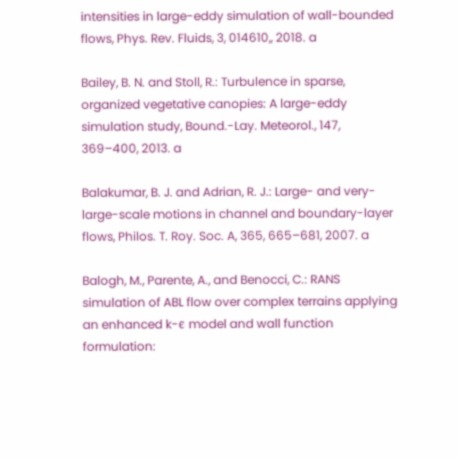intensities in large-eddy simulation of wall-bounded flows, Phys. Rev. Fluids, 3, 014610,, 2018. a

Bailey, B. N. and Stoll, R.: Turbulence in sparse, organized vegetative canopies: A large-eddy simulation study, Bound.-Lay. Meteorol., 147, 369–400, 2013. a

Balakumar, B. J. and Adrian, R. J.: Large- and very-large-scale motions in channel and boundary-layer flows, Philos. T. Roy. Soc. A, 365, 665–681, 2007. a

Balogh, M., Parente, A., and Benocci, C.: RANS simulation of ABL flow over complex terrains applying an enhanced k-ϵ model and wall function formulation: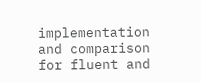implementation and comparison for fluent and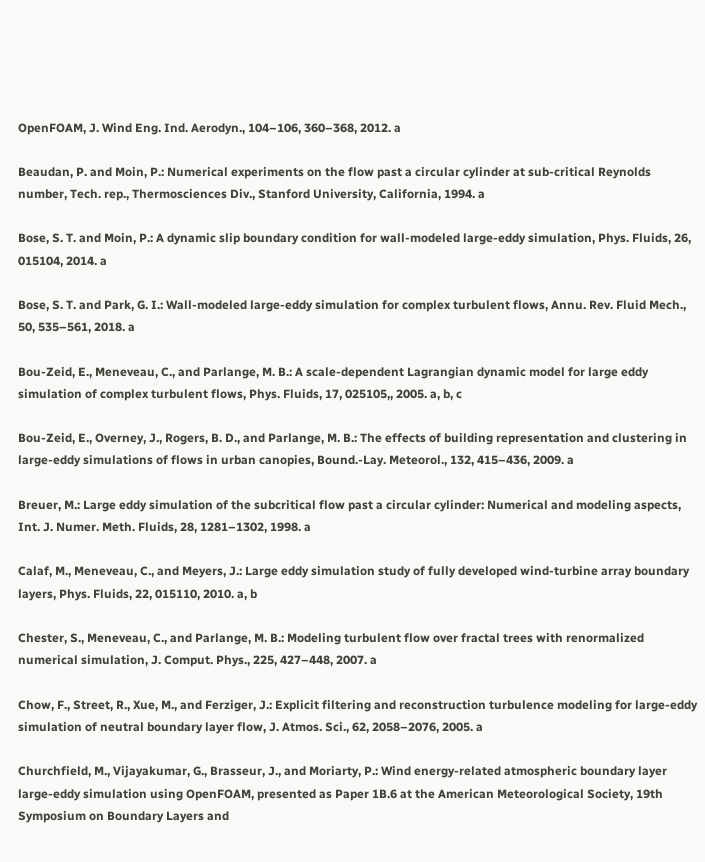OpenFOAM, J. Wind Eng. Ind. Aerodyn., 104–106, 360–368, 2012. a

Beaudan, P. and Moin, P.: Numerical experiments on the flow past a circular cylinder at sub-critical Reynolds number, Tech. rep., Thermosciences Div., Stanford University, California, 1994. a

Bose, S. T. and Moin, P.: A dynamic slip boundary condition for wall-modeled large-eddy simulation, Phys. Fluids, 26, 015104, 2014. a

Bose, S. T. and Park, G. I.: Wall-modeled large-eddy simulation for complex turbulent flows, Annu. Rev. Fluid Mech., 50, 535–561, 2018. a

Bou-Zeid, E., Meneveau, C., and Parlange, M. B.: A scale-dependent Lagrangian dynamic model for large eddy simulation of complex turbulent flows, Phys. Fluids, 17, 025105,, 2005. a, b, c

Bou-Zeid, E., Overney, J., Rogers, B. D., and Parlange, M. B.: The effects of building representation and clustering in large-eddy simulations of flows in urban canopies, Bound.-Lay. Meteorol., 132, 415–436, 2009. a

Breuer, M.: Large eddy simulation of the subcritical flow past a circular cylinder: Numerical and modeling aspects, Int. J. Numer. Meth. Fluids, 28, 1281–1302, 1998. a

Calaf, M., Meneveau, C., and Meyers, J.: Large eddy simulation study of fully developed wind-turbine array boundary layers, Phys. Fluids, 22, 015110, 2010. a, b

Chester, S., Meneveau, C., and Parlange, M. B.: Modeling turbulent flow over fractal trees with renormalized numerical simulation, J. Comput. Phys., 225, 427–448, 2007. a

Chow, F., Street, R., Xue, M., and Ferziger, J.: Explicit filtering and reconstruction turbulence modeling for large-eddy simulation of neutral boundary layer flow, J. Atmos. Sci., 62, 2058–2076, 2005. a

Churchfield, M., Vijayakumar, G., Brasseur, J., and Moriarty, P.: Wind energy-related atmospheric boundary layer large-eddy simulation using OpenFOAM, presented as Paper 1B.6 at the American Meteorological Society, 19th Symposium on Boundary Layers and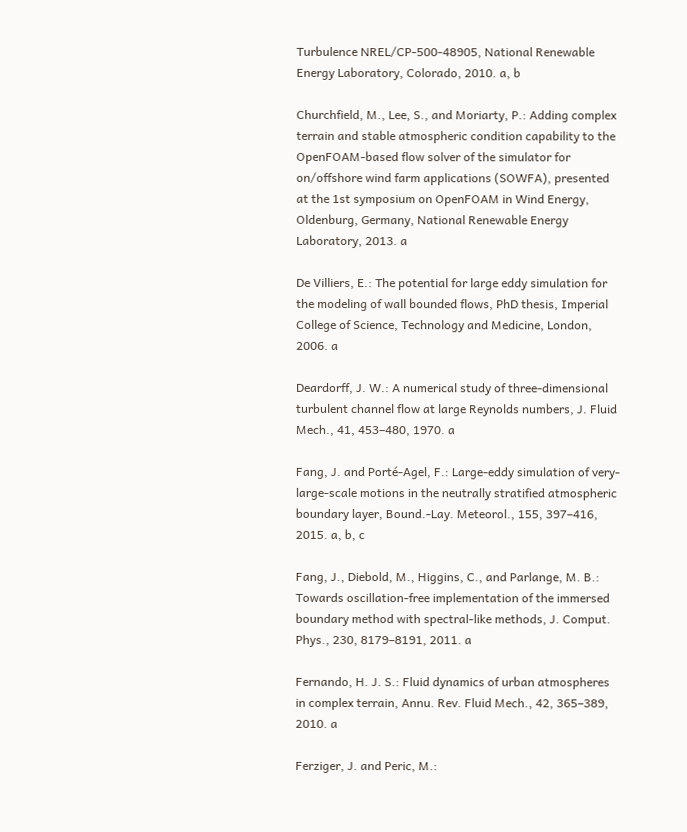Turbulence NREL/CP-500-48905, National Renewable Energy Laboratory, Colorado, 2010. a, b

Churchfield, M., Lee, S., and Moriarty, P.: Adding complex terrain and stable atmospheric condition capability to the OpenFOAM-based flow solver of the simulator for on/offshore wind farm applications (SOWFA), presented at the 1st symposium on OpenFOAM in Wind Energy, Oldenburg, Germany, National Renewable Energy Laboratory, 2013. a

De Villiers, E.: The potential for large eddy simulation for the modeling of wall bounded flows, PhD thesis, Imperial College of Science, Technology and Medicine, London, 2006. a

Deardorff, J. W.: A numerical study of three-dimensional turbulent channel flow at large Reynolds numbers, J. Fluid Mech., 41, 453–480, 1970. a

Fang, J. and Porté-Agel, F.: Large-eddy simulation of very-large-scale motions in the neutrally stratified atmospheric boundary layer, Bound.-Lay. Meteorol., 155, 397–416, 2015. a, b, c

Fang, J., Diebold, M., Higgins, C., and Parlange, M. B.: Towards oscillation-free implementation of the immersed boundary method with spectral-like methods, J. Comput. Phys., 230, 8179–8191, 2011. a

Fernando, H. J. S.: Fluid dynamics of urban atmospheres in complex terrain, Annu. Rev. Fluid Mech., 42, 365–389, 2010. a

Ferziger, J. and Peric, M.: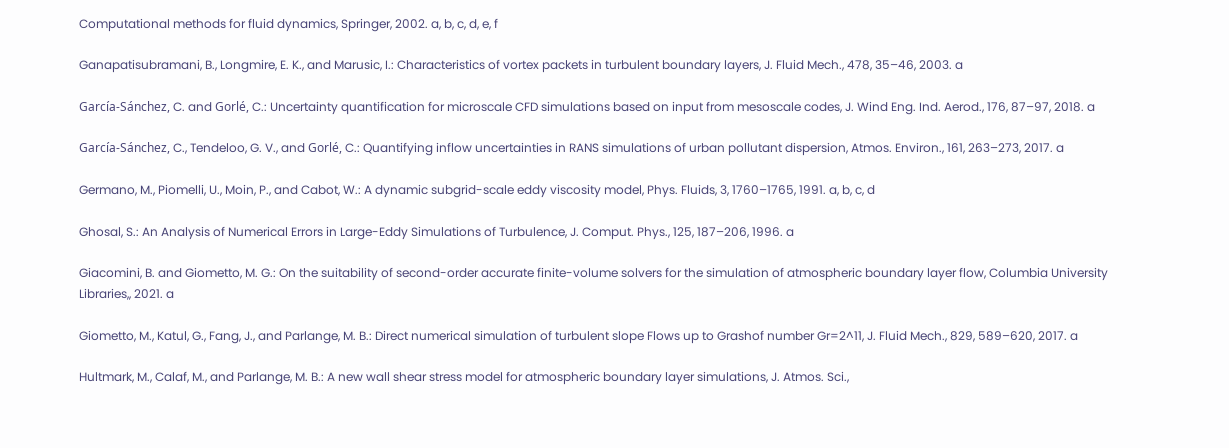Computational methods for fluid dynamics, Springer, 2002. a, b, c, d, e, f

Ganapatisubramani, B., Longmire, E. K., and Marusic, I.: Characteristics of vortex packets in turbulent boundary layers, J. Fluid Mech., 478, 35–46, 2003. a

García-Sánchez, C. and Gorlé, C.: Uncertainty quantification for microscale CFD simulations based on input from mesoscale codes, J. Wind Eng. Ind. Aerod., 176, 87–97, 2018. a

García-Sánchez, C., Tendeloo, G. V., and Gorlé, C.: Quantifying inflow uncertainties in RANS simulations of urban pollutant dispersion, Atmos. Environ., 161, 263–273, 2017. a

Germano, M., Piomelli, U., Moin, P., and Cabot, W.: A dynamic subgrid-scale eddy viscosity model, Phys. Fluids, 3, 1760–1765, 1991. a, b, c, d

Ghosal, S.: An Analysis of Numerical Errors in Large-Eddy Simulations of Turbulence, J. Comput. Phys., 125, 187–206, 1996. a

Giacomini, B. and Giometto, M. G.: On the suitability of second-order accurate finite-volume solvers for the simulation of atmospheric boundary layer flow, Columbia University Libraries,, 2021. a

Giometto, M., Katul, G., Fang, J., and Parlange, M. B.: Direct numerical simulation of turbulent slope Flows up to Grashof number Gr=2^11, J. Fluid Mech., 829, 589–620, 2017. a

Hultmark, M., Calaf, M., and Parlange, M. B.: A new wall shear stress model for atmospheric boundary layer simulations, J. Atmos. Sci.,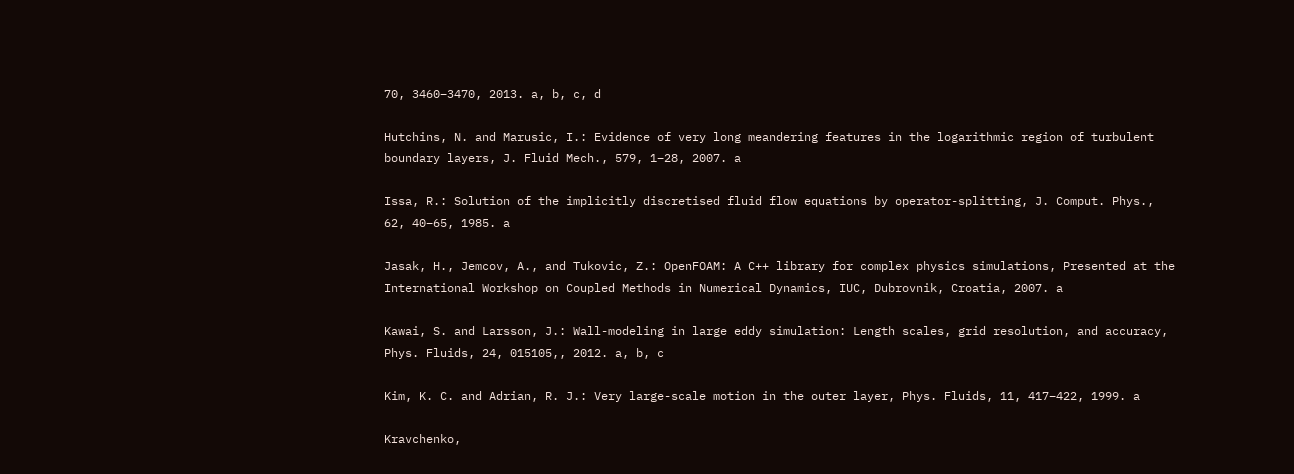70, 3460–3470, 2013. a, b, c, d

Hutchins, N. and Marusic, I.: Evidence of very long meandering features in the logarithmic region of turbulent boundary layers, J. Fluid Mech., 579, 1–28, 2007. a

Issa, R.: Solution of the implicitly discretised fluid flow equations by operator-splitting, J. Comput. Phys., 62, 40–65, 1985. a

Jasak, H., Jemcov, A., and Tukovic, Z.: OpenFOAM: A C++ library for complex physics simulations, Presented at the International Workshop on Coupled Methods in Numerical Dynamics, IUC, Dubrovnik, Croatia, 2007. a

Kawai, S. and Larsson, J.: Wall-modeling in large eddy simulation: Length scales, grid resolution, and accuracy, Phys. Fluids, 24, 015105,, 2012. a, b, c

Kim, K. C. and Adrian, R. J.: Very large-scale motion in the outer layer, Phys. Fluids, 11, 417–422, 1999. a

Kravchenko,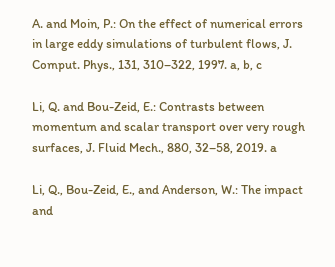A. and Moin, P.: On the effect of numerical errors in large eddy simulations of turbulent flows, J. Comput. Phys., 131, 310–322, 1997. a, b, c

Li, Q. and Bou-Zeid, E.: Contrasts between momentum and scalar transport over very rough surfaces, J. Fluid Mech., 880, 32–58, 2019. a

Li, Q., Bou-Zeid, E., and Anderson, W.: The impact and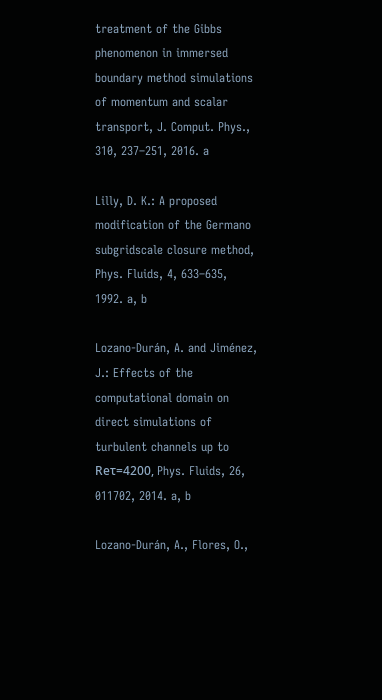treatment of the Gibbs phenomenon in immersed boundary method simulations of momentum and scalar transport, J. Comput. Phys., 310, 237–251, 2016. a

Lilly, D. K.: A proposed modification of the Germano subgridscale closure method, Phys. Fluids, 4, 633–635, 1992. a, b

Lozano-Durán, A. and Jiménez, J.: Effects of the computational domain on direct simulations of turbulent channels up to Reτ=4200, Phys. Fluids, 26, 011702, 2014. a, b

Lozano-Durán, A., Flores, O.,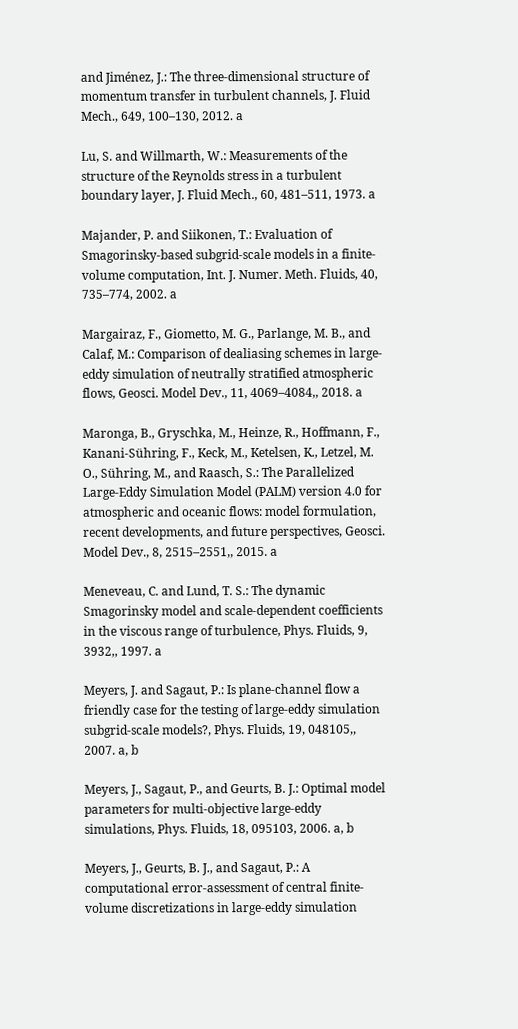and Jiménez, J.: The three-dimensional structure of momentum transfer in turbulent channels, J. Fluid Mech., 649, 100–130, 2012. a

Lu, S. and Willmarth, W.: Measurements of the structure of the Reynolds stress in a turbulent boundary layer, J. Fluid Mech., 60, 481–511, 1973. a

Majander, P. and Siikonen, T.: Evaluation of Smagorinsky-based subgrid-scale models in a finite-volume computation, Int. J. Numer. Meth. Fluids, 40, 735–774, 2002. a

Margairaz, F., Giometto, M. G., Parlange, M. B., and Calaf, M.: Comparison of dealiasing schemes in large-eddy simulation of neutrally stratified atmospheric flows, Geosci. Model Dev., 11, 4069–4084,, 2018. a

Maronga, B., Gryschka, M., Heinze, R., Hoffmann, F., Kanani-Sühring, F., Keck, M., Ketelsen, K., Letzel, M. O., Sühring, M., and Raasch, S.: The Parallelized Large-Eddy Simulation Model (PALM) version 4.0 for atmospheric and oceanic flows: model formulation, recent developments, and future perspectives, Geosci. Model Dev., 8, 2515–2551,, 2015. a

Meneveau, C. and Lund, T. S.: The dynamic Smagorinsky model and scale-dependent coefficients in the viscous range of turbulence, Phys. Fluids, 9, 3932,, 1997. a

Meyers, J. and Sagaut, P.: Is plane-channel flow a friendly case for the testing of large-eddy simulation subgrid-scale models?, Phys. Fluids, 19, 048105,, 2007. a, b

Meyers, J., Sagaut, P., and Geurts, B. J.: Optimal model parameters for multi-objective large-eddy simulations, Phys. Fluids, 18, 095103, 2006. a, b

Meyers, J., Geurts, B. J., and Sagaut, P.: A computational error-assessment of central finite-volume discretizations in large-eddy simulation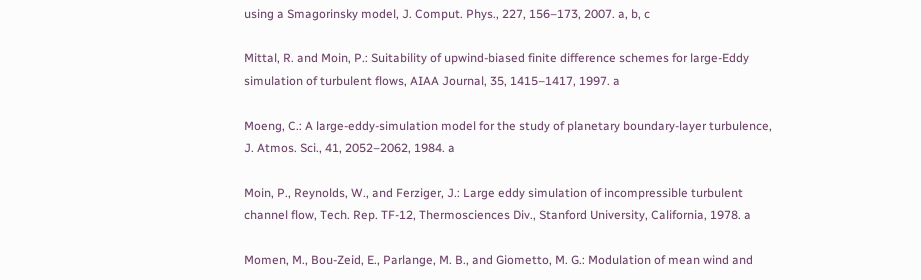using a Smagorinsky model, J. Comput. Phys., 227, 156–173, 2007. a, b, c

Mittal, R. and Moin, P.: Suitability of upwind-biased finite difference schemes for large-Eddy simulation of turbulent flows, AIAA Journal, 35, 1415–1417, 1997. a

Moeng, C.: A large-eddy-simulation model for the study of planetary boundary-layer turbulence, J. Atmos. Sci., 41, 2052–2062, 1984. a

Moin, P., Reynolds, W., and Ferziger, J.: Large eddy simulation of incompressible turbulent channel flow, Tech. Rep. TF-12, Thermosciences Div., Stanford University, California, 1978. a

Momen, M., Bou-Zeid, E., Parlange, M. B., and Giometto, M. G.: Modulation of mean wind and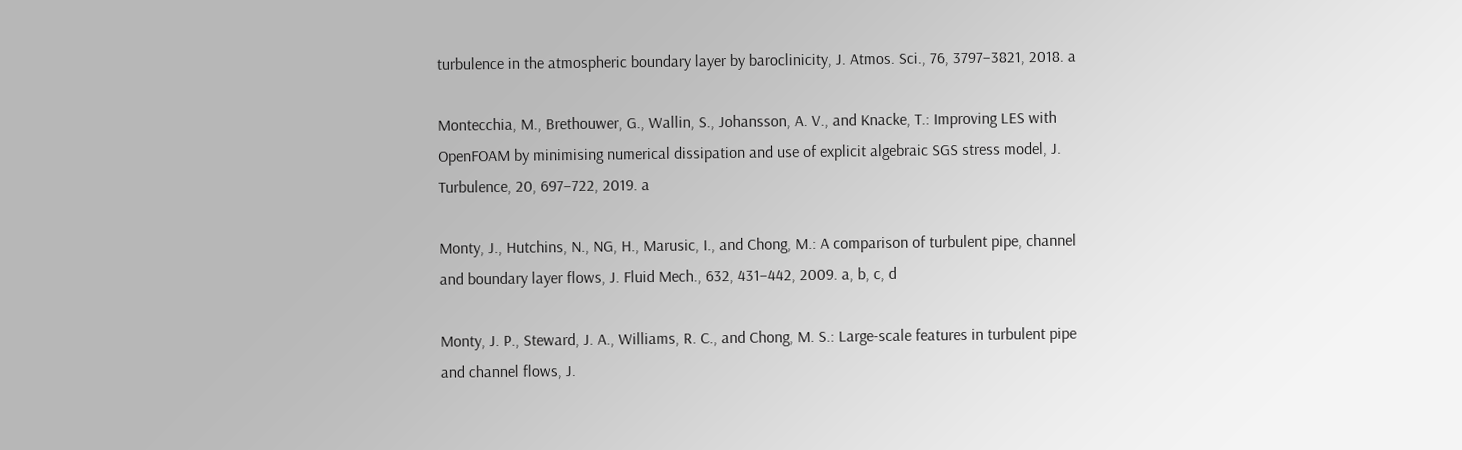turbulence in the atmospheric boundary layer by baroclinicity, J. Atmos. Sci., 76, 3797–3821, 2018. a

Montecchia, M., Brethouwer, G., Wallin, S., Johansson, A. V., and Knacke, T.: Improving LES with OpenFOAM by minimising numerical dissipation and use of explicit algebraic SGS stress model, J. Turbulence, 20, 697–722, 2019. a

Monty, J., Hutchins, N., NG, H., Marusic, I., and Chong, M.: A comparison of turbulent pipe, channel and boundary layer flows, J. Fluid Mech., 632, 431–442, 2009. a, b, c, d

Monty, J. P., Steward, J. A., Williams, R. C., and Chong, M. S.: Large-scale features in turbulent pipe and channel flows, J.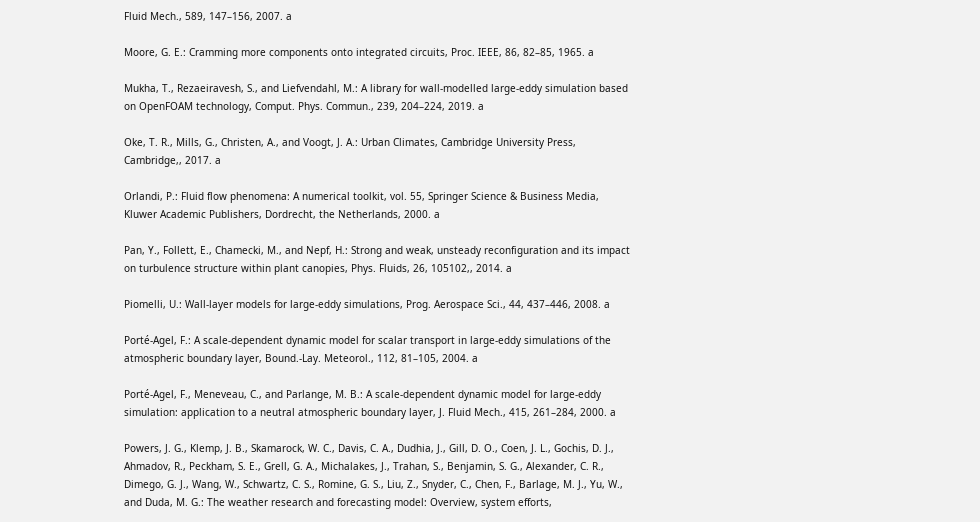Fluid Mech., 589, 147–156, 2007. a

Moore, G. E.: Cramming more components onto integrated circuits, Proc. IEEE, 86, 82–85, 1965. a

Mukha, T., Rezaeiravesh, S., and Liefvendahl, M.: A library for wall-modelled large-eddy simulation based on OpenFOAM technology, Comput. Phys. Commun., 239, 204–224, 2019. a

Oke, T. R., Mills, G., Christen, A., and Voogt, J. A.: Urban Climates, Cambridge University Press, Cambridge,, 2017. a

Orlandi, P.: Fluid flow phenomena: A numerical toolkit, vol. 55, Springer Science & Business Media, Kluwer Academic Publishers, Dordrecht, the Netherlands, 2000. a

Pan, Y., Follett, E., Chamecki, M., and Nepf, H.: Strong and weak, unsteady reconfiguration and its impact on turbulence structure within plant canopies, Phys. Fluids, 26, 105102,, 2014. a

Piomelli, U.: Wall-layer models for large-eddy simulations, Prog. Aerospace Sci., 44, 437–446, 2008. a

Porté-Agel, F.: A scale-dependent dynamic model for scalar transport in large-eddy simulations of the atmospheric boundary layer, Bound.-Lay. Meteorol., 112, 81–105, 2004. a

Porté-Agel, F., Meneveau, C., and Parlange, M. B.: A scale-dependent dynamic model for large-eddy simulation: application to a neutral atmospheric boundary layer, J. Fluid Mech., 415, 261–284, 2000. a

Powers, J. G., Klemp, J. B., Skamarock, W. C., Davis, C. A., Dudhia, J., Gill, D. O., Coen, J. L., Gochis, D. J., Ahmadov, R., Peckham, S. E., Grell, G. A., Michalakes, J., Trahan, S., Benjamin, S. G., Alexander, C. R., Dimego, G. J., Wang, W., Schwartz, C. S., Romine, G. S., Liu, Z., Snyder, C., Chen, F., Barlage, M. J., Yu, W., and Duda, M. G.: The weather research and forecasting model: Overview, system efforts,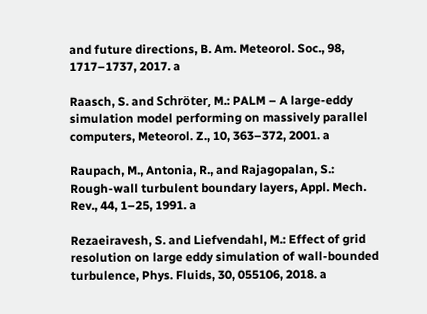and future directions, B. Am. Meteorol. Soc., 98, 1717–1737, 2017. a

Raasch, S. and Schröter, M.: PALM – A large-eddy simulation model performing on massively parallel computers, Meteorol. Z., 10, 363–372, 2001. a

Raupach, M., Antonia, R., and Rajagopalan, S.: Rough-wall turbulent boundary layers, Appl. Mech. Rev., 44, 1–25, 1991. a

Rezaeiravesh, S. and Liefvendahl, M.: Effect of grid resolution on large eddy simulation of wall-bounded turbulence, Phys. Fluids, 30, 055106, 2018. a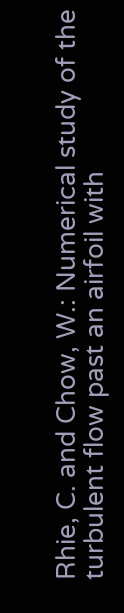Rhie, C. and Chow, W.: Numerical study of the turbulent flow past an airfoil with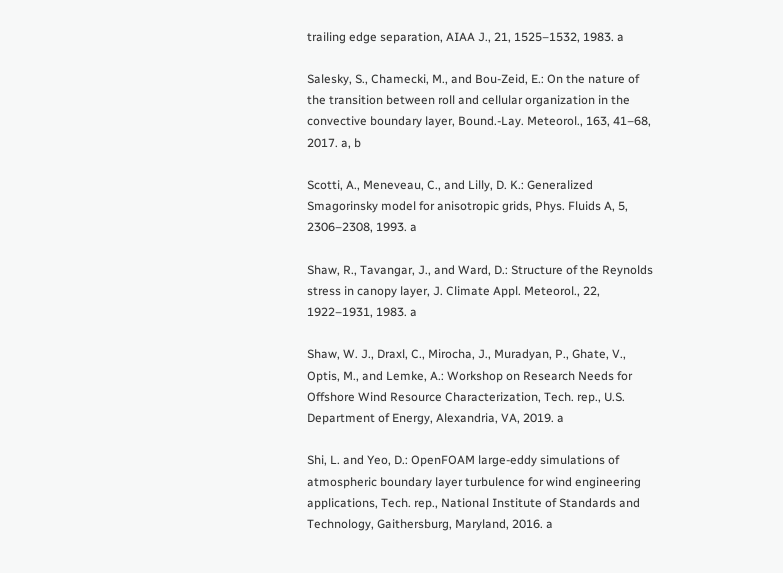trailing edge separation, AIAA J., 21, 1525–1532, 1983. a

Salesky, S., Chamecki, M., and Bou-Zeid, E.: On the nature of the transition between roll and cellular organization in the convective boundary layer, Bound.-Lay. Meteorol., 163, 41–68, 2017. a, b

Scotti, A., Meneveau, C., and Lilly, D. K.: Generalized Smagorinsky model for anisotropic grids, Phys. Fluids A, 5, 2306–2308, 1993. a

Shaw, R., Tavangar, J., and Ward, D.: Structure of the Reynolds stress in canopy layer, J. Climate Appl. Meteorol., 22, 1922–1931, 1983. a

Shaw, W. J., Draxl, C., Mirocha, J., Muradyan, P., Ghate, V., Optis, M., and Lemke, A.: Workshop on Research Needs for Offshore Wind Resource Characterization, Tech. rep., U.S. Department of Energy, Alexandria, VA, 2019. a

Shi, L. and Yeo, D.: OpenFOAM large-eddy simulations of atmospheric boundary layer turbulence for wind engineering applications, Tech. rep., National Institute of Standards and Technology, Gaithersburg, Maryland, 2016. a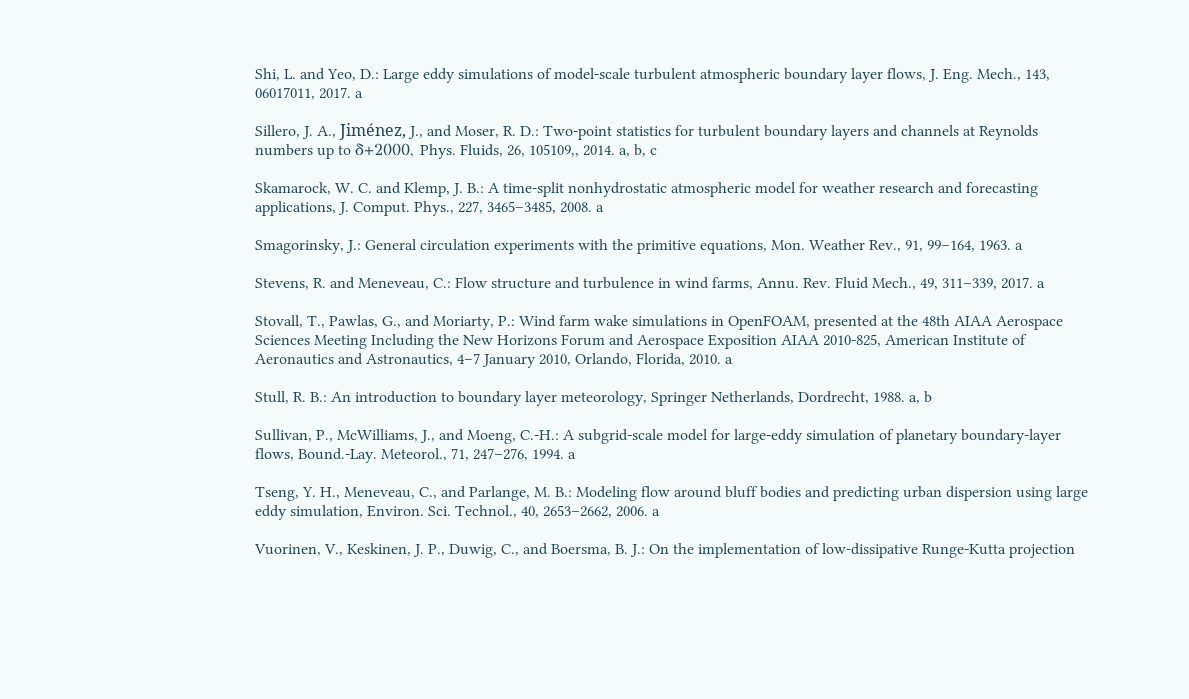Shi, L. and Yeo, D.: Large eddy simulations of model-scale turbulent atmospheric boundary layer flows, J. Eng. Mech., 143, 06017011, 2017. a

Sillero, J. A., Jiménez, J., and Moser, R. D.: Two-point statistics for turbulent boundary layers and channels at Reynolds numbers up to δ+2000, Phys. Fluids, 26, 105109,, 2014. a, b, c

Skamarock, W. C. and Klemp, J. B.: A time-split nonhydrostatic atmospheric model for weather research and forecasting applications, J. Comput. Phys., 227, 3465–3485, 2008. a

Smagorinsky, J.: General circulation experiments with the primitive equations, Mon. Weather Rev., 91, 99–164, 1963. a

Stevens, R. and Meneveau, C.: Flow structure and turbulence in wind farms, Annu. Rev. Fluid Mech., 49, 311–339, 2017. a

Stovall, T., Pawlas, G., and Moriarty, P.: Wind farm wake simulations in OpenFOAM, presented at the 48th AIAA Aerospace Sciences Meeting Including the New Horizons Forum and Aerospace Exposition AIAA 2010-825, American Institute of Aeronautics and Astronautics, 4–7 January 2010, Orlando, Florida, 2010. a

Stull, R. B.: An introduction to boundary layer meteorology, Springer Netherlands, Dordrecht, 1988. a, b

Sullivan, P., McWilliams, J., and Moeng, C.-H.: A subgrid-scale model for large-eddy simulation of planetary boundary-layer flows, Bound.-Lay. Meteorol., 71, 247–276, 1994. a

Tseng, Y. H., Meneveau, C., and Parlange, M. B.: Modeling flow around bluff bodies and predicting urban dispersion using large eddy simulation, Environ. Sci. Technol., 40, 2653–2662, 2006. a

Vuorinen, V., Keskinen, J. P., Duwig, C., and Boersma, B. J.: On the implementation of low-dissipative Runge-Kutta projection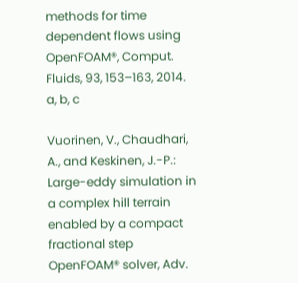methods for time dependent flows using OpenFOAM®, Comput. Fluids, 93, 153–163, 2014. a, b, c

Vuorinen, V., Chaudhari, A., and Keskinen, J.-P.: Large-eddy simulation in a complex hill terrain enabled by a compact fractional step OpenFOAM® solver, Adv.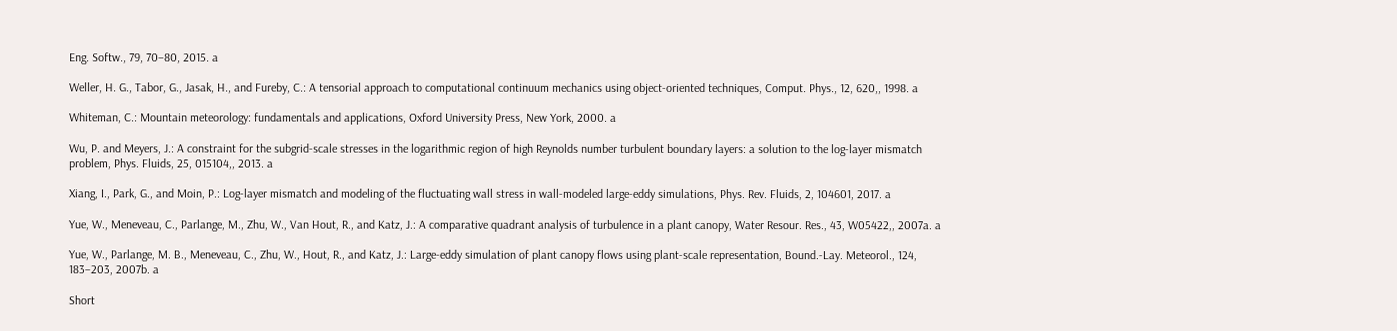Eng. Softw., 79, 70–80, 2015. a

Weller, H. G., Tabor, G., Jasak, H., and Fureby, C.: A tensorial approach to computational continuum mechanics using object-oriented techniques, Comput. Phys., 12, 620,, 1998. a

Whiteman, C.: Mountain meteorology: fundamentals and applications, Oxford University Press, New York, 2000. a

Wu, P. and Meyers, J.: A constraint for the subgrid-scale stresses in the logarithmic region of high Reynolds number turbulent boundary layers: a solution to the log-layer mismatch problem, Phys. Fluids, 25, 015104,, 2013. a

Xiang, I., Park, G., and Moin, P.: Log-layer mismatch and modeling of the fluctuating wall stress in wall-modeled large-eddy simulations, Phys. Rev. Fluids, 2, 104601, 2017. a

Yue, W., Meneveau, C., Parlange, M., Zhu, W., Van Hout, R., and Katz, J.: A comparative quadrant analysis of turbulence in a plant canopy, Water Resour. Res., 43, W05422,, 2007a. a

Yue, W., Parlange, M. B., Meneveau, C., Zhu, W., Hout, R., and Katz, J.: Large-eddy simulation of plant canopy flows using plant-scale representation, Bound.-Lay. Meteorol., 124, 183–203, 2007b. a

Short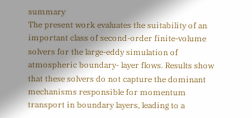summary
The present work evaluates the suitability of an important class of second-order finite-volume solvers for the large-eddy simulation of atmospheric boundary- layer flows. Results show that these solvers do not capture the dominant mechanisms responsible for momentum transport in boundary layers, leading to a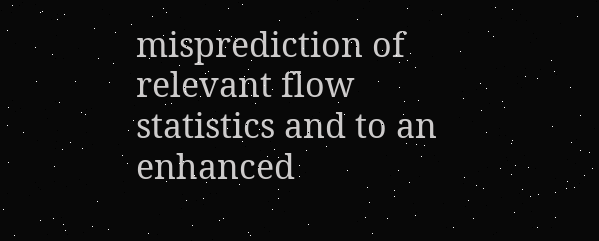misprediction of relevant flow statistics and to an enhanced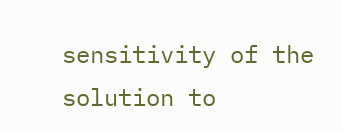sensitivity of the solution to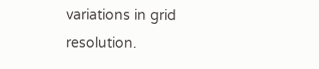variations in grid resolution.